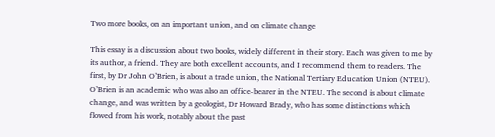Two more books, on an important union, and on climate change

This essay is a discussion about two books, widely different in their story. Each was given to me by its author, a friend. They are both excellent accounts, and I recommend them to readers. The first, by Dr John O’Brien, is about a trade union, the National Tertiary Education Union (NTEU). O’Brien is an academic who was also an office-bearer in the NTEU. The second is about climate change, and was written by a geologist, Dr Howard Brady, who has some distinctions which flowed from his work, notably about the past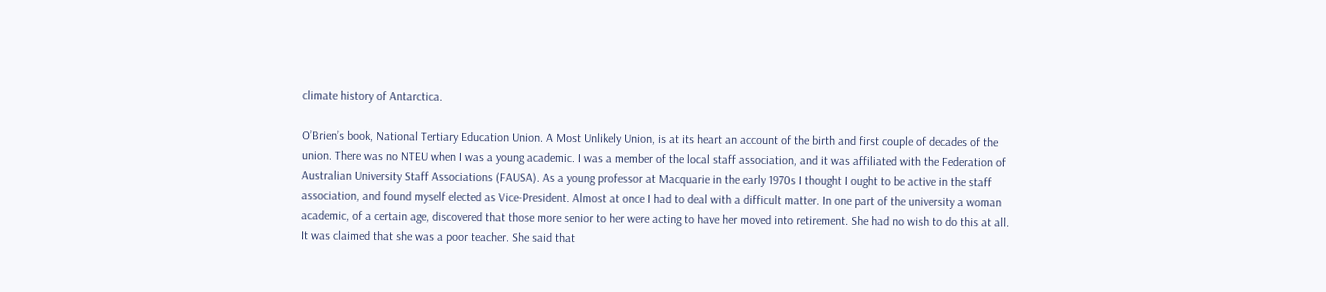climate history of Antarctica.

O’Brien’s book, National Tertiary Education Union. A Most Unlikely Union, is at its heart an account of the birth and first couple of decades of the union. There was no NTEU when I was a young academic. I was a member of the local staff association, and it was affiliated with the Federation of Australian University Staff Associations (FAUSA). As a young professor at Macquarie in the early 1970s I thought I ought to be active in the staff association, and found myself elected as Vice-President. Almost at once I had to deal with a difficult matter. In one part of the university a woman academic, of a certain age, discovered that those more senior to her were acting to have her moved into retirement. She had no wish to do this at all. It was claimed that she was a poor teacher. She said that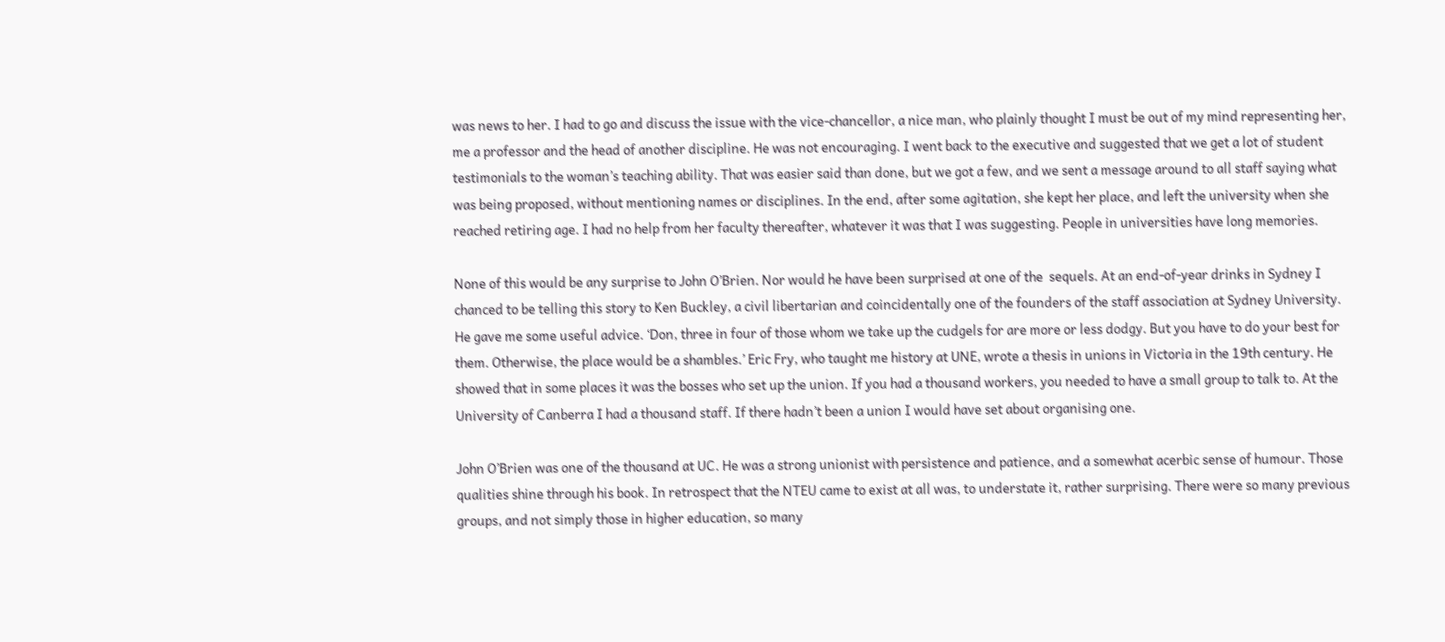was news to her. I had to go and discuss the issue with the vice-chancellor, a nice man, who plainly thought I must be out of my mind representing her, me a professor and the head of another discipline. He was not encouraging. I went back to the executive and suggested that we get a lot of student testimonials to the woman’s teaching ability. That was easier said than done, but we got a few, and we sent a message around to all staff saying what was being proposed, without mentioning names or disciplines. In the end, after some agitation, she kept her place, and left the university when she reached retiring age. I had no help from her faculty thereafter, whatever it was that I was suggesting. People in universities have long memories.

None of this would be any surprise to John O’Brien. Nor would he have been surprised at one of the  sequels. At an end-of-year drinks in Sydney I chanced to be telling this story to Ken Buckley, a civil libertarian and coincidentally one of the founders of the staff association at Sydney University. He gave me some useful advice. ‘Don, three in four of those whom we take up the cudgels for are more or less dodgy. But you have to do your best for them. Otherwise, the place would be a shambles.’ Eric Fry, who taught me history at UNE, wrote a thesis in unions in Victoria in the 19th century. He showed that in some places it was the bosses who set up the union. If you had a thousand workers, you needed to have a small group to talk to. At the University of Canberra I had a thousand staff. If there hadn’t been a union I would have set about organising one.

John O’Brien was one of the thousand at UC. He was a strong unionist with persistence and patience, and a somewhat acerbic sense of humour. Those qualities shine through his book. In retrospect that the NTEU came to exist at all was, to understate it, rather surprising. There were so many previous groups, and not simply those in higher education, so many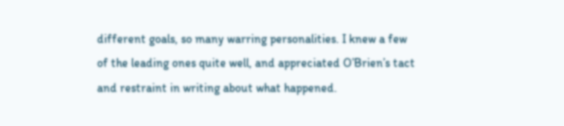different goals, so many warring personalities. I knew a few of the leading ones quite well, and appreciated O’Brien’s tact and restraint in writing about what happened.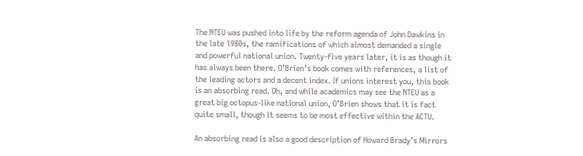The NTEU was pushed into life by the reform agenda of John Dawkins in the late 1980s, the ramifications of which almost demanded a single and powerful national union. Twenty-five years later, it is as though it has always been there. O’Brien’s book comes with references, a list of the leading actors and a decent index. If unions interest you, this book is an absorbing read. Oh, and while academics may see the NTEU as a great big octopus-like national union, O’Brien shows that it is fact quite small, though it seems to be most effective within the ACTU.

An absorbing read is also a good description of Howard Brady’s Mirrors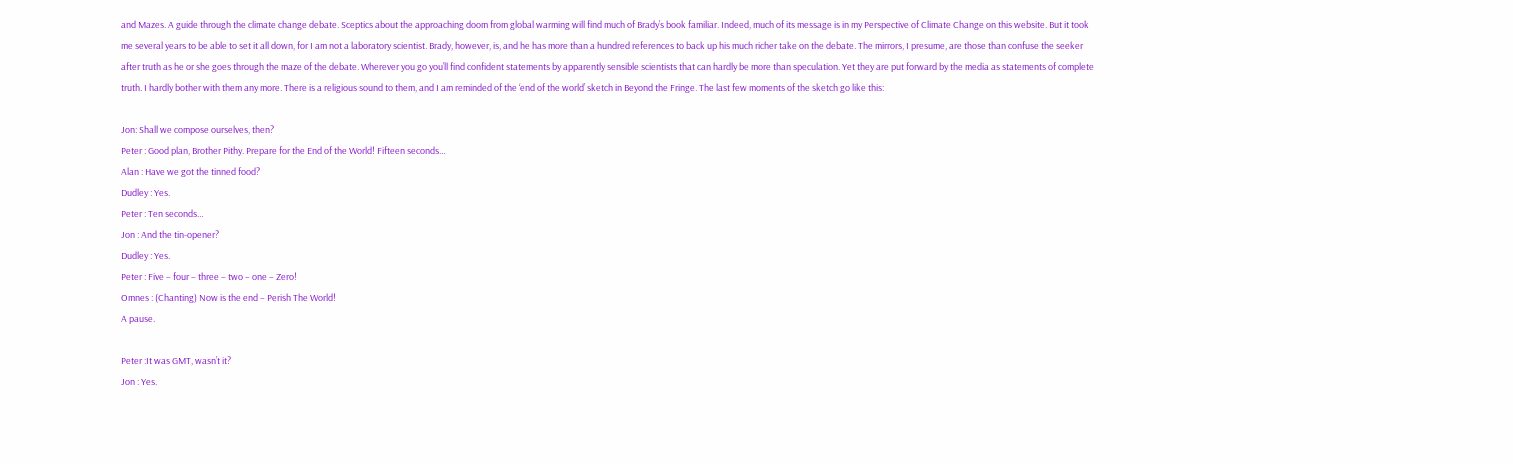and Mazes. A guide through the climate change debate. Sceptics about the approaching doom from global warming will find much of Brady’s book familiar. Indeed, much of its message is in my Perspective of Climate Change on this website. But it took me several years to be able to set it all down, for I am not a laboratory scientist. Brady, however, is, and he has more than a hundred references to back up his much richer take on the debate. The mirrors, I presume, are those than confuse the seeker after truth as he or she goes through the maze of the debate. Wherever you go you’ll find confident statements by apparently sensible scientists that can hardly be more than speculation. Yet they are put forward by the media as statements of complete truth. I hardly bother with them any more. There is a religious sound to them, and I am reminded of the ‘end of the world’ sketch in Beyond the Fringe. The last few moments of the sketch go like this:

Jon: Shall we compose ourselves, then?
Peter : Good plan, Brother Pithy. Prepare for the End of the World! Fifteen seconds…
Alan : Have we got the tinned food?
Dudley : Yes.
Peter : Ten seconds…
Jon : And the tin-opener?
Dudley : Yes.
Peter : Five – four – three – two – one – Zero!
Omnes : (Chanting) Now is the end – Perish The World!
A pause.

Peter :It was GMT, wasn’t it?
Jon : Yes.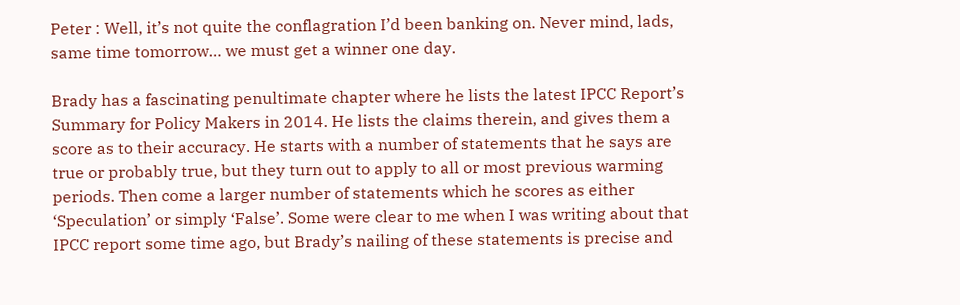Peter : Well, it’s not quite the conflagration I’d been banking on. Never mind, lads, same time tomorrow… we must get a winner one day.

Brady has a fascinating penultimate chapter where he lists the latest IPCC Report’s Summary for Policy Makers in 2014. He lists the claims therein, and gives them a score as to their accuracy. He starts with a number of statements that he says are true or probably true, but they turn out to apply to all or most previous warming periods. Then come a larger number of statements which he scores as either ‘Speculation’ or simply ‘False’. Some were clear to me when I was writing about that IPCC report some time ago, but Brady’s nailing of these statements is precise and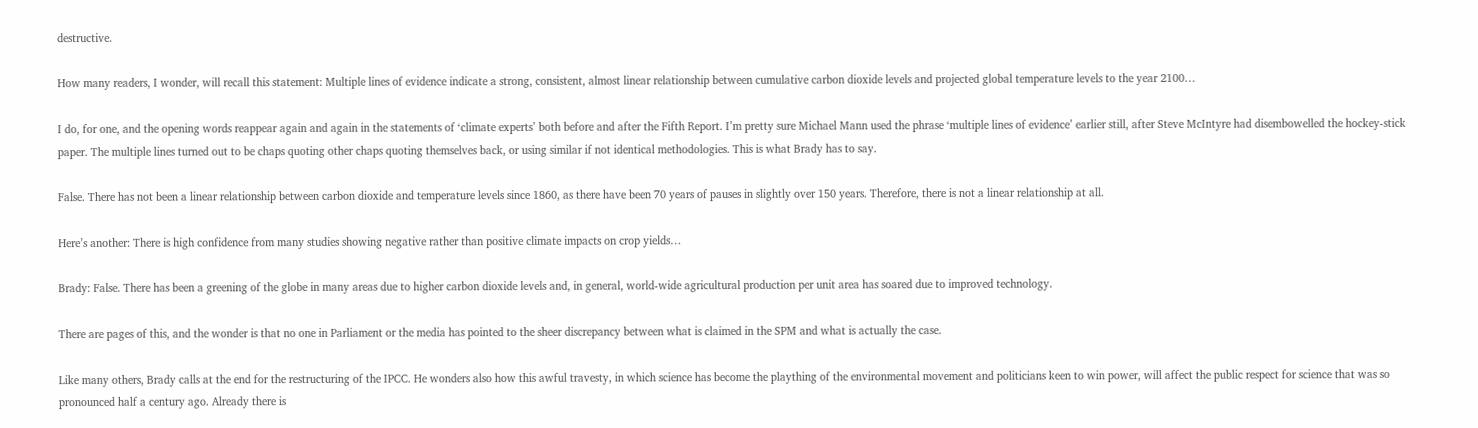destructive.

How many readers, I wonder, will recall this statement: Multiple lines of evidence indicate a strong, consistent, almost linear relationship between cumulative carbon dioxide levels and projected global temperature levels to the year 2100…

I do, for one, and the opening words reappear again and again in the statements of ‘climate experts’ both before and after the Fifth Report. I’m pretty sure Michael Mann used the phrase ‘multiple lines of evidence’ earlier still, after Steve McIntyre had disembowelled the hockey-stick paper. The multiple lines turned out to be chaps quoting other chaps quoting themselves back, or using similar if not identical methodologies. This is what Brady has to say.

False. There has not been a linear relationship between carbon dioxide and temperature levels since 1860, as there have been 70 years of pauses in slightly over 150 years. Therefore, there is not a linear relationship at all.

Here’s another: There is high confidence from many studies showing negative rather than positive climate impacts on crop yields…

Brady: False. There has been a greening of the globe in many areas due to higher carbon dioxide levels and, in general, world-wide agricultural production per unit area has soared due to improved technology.

There are pages of this, and the wonder is that no one in Parliament or the media has pointed to the sheer discrepancy between what is claimed in the SPM and what is actually the case.

Like many others, Brady calls at the end for the restructuring of the IPCC. He wonders also how this awful travesty, in which science has become the plaything of the environmental movement and politicians keen to win power, will affect the public respect for science that was so pronounced half a century ago. Already there is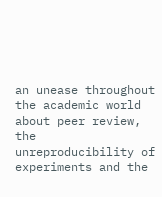an unease throughout the academic world about peer review, the unreproducibility of experiments and the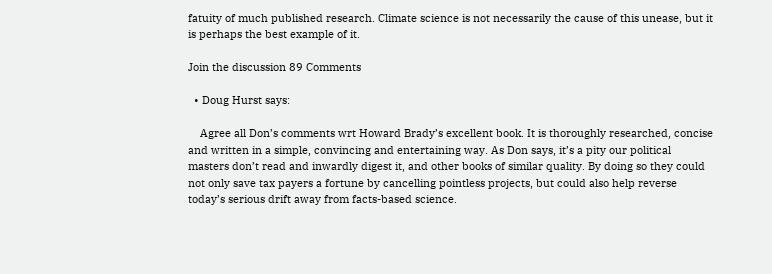fatuity of much published research. Climate science is not necessarily the cause of this unease, but it is perhaps the best example of it.

Join the discussion 89 Comments

  • Doug Hurst says:

    Agree all Don’s comments wrt Howard Brady’s excellent book. It is thoroughly researched, concise and written in a simple, convincing and entertaining way. As Don says, it’s a pity our political masters don’t read and inwardly digest it, and other books of similar quality. By doing so they could not only save tax payers a fortune by cancelling pointless projects, but could also help reverse today’s serious drift away from facts-based science.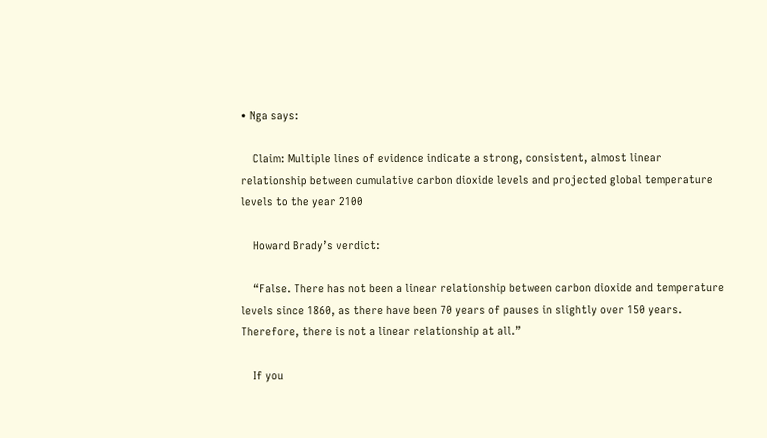• Nga says:

    Claim: Multiple lines of evidence indicate a strong, consistent, almost linear relationship between cumulative carbon dioxide levels and projected global temperature levels to the year 2100

    Howard Brady’s verdict:

    “False. There has not been a linear relationship between carbon dioxide and temperature levels since 1860, as there have been 70 years of pauses in slightly over 150 years. Therefore, there is not a linear relationship at all.”

    If you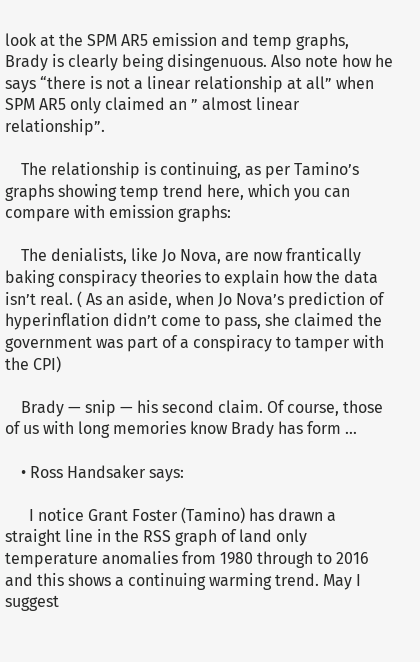look at the SPM AR5 emission and temp graphs, Brady is clearly being disingenuous. Also note how he says “there is not a linear relationship at all” when SPM AR5 only claimed an ” almost linear relationship”.

    The relationship is continuing, as per Tamino’s graphs showing temp trend here, which you can compare with emission graphs:

    The denialists, like Jo Nova, are now frantically baking conspiracy theories to explain how the data isn’t real. ( As an aside, when Jo Nova’s prediction of hyperinflation didn’t come to pass, she claimed the government was part of a conspiracy to tamper with the CPI)

    Brady — snip — his second claim. Of course, those of us with long memories know Brady has form …

    • Ross Handsaker says:

      I notice Grant Foster (Tamino) has drawn a straight line in the RSS graph of land only temperature anomalies from 1980 through to 2016 and this shows a continuing warming trend. May I suggest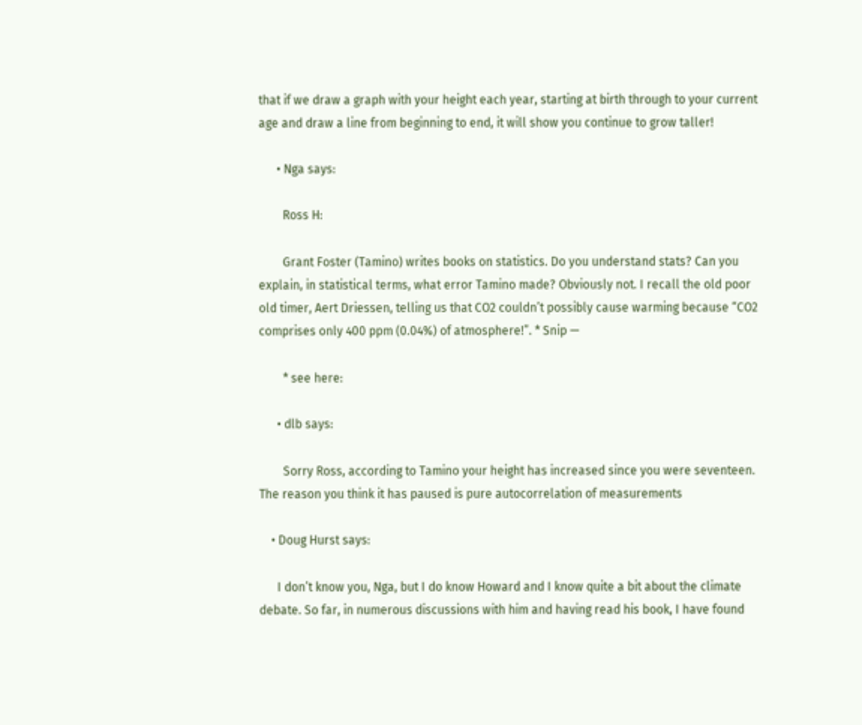that if we draw a graph with your height each year, starting at birth through to your current age and draw a line from beginning to end, it will show you continue to grow taller!

      • Nga says:

        Ross H:

        Grant Foster (Tamino) writes books on statistics. Do you understand stats? Can you explain, in statistical terms, what error Tamino made? Obviously not. I recall the old poor old timer, Aert Driessen, telling us that CO2 couldn’t possibly cause warming because “CO2 comprises only 400 ppm (0.04%) of atmosphere!”. * Snip —

        * see here:

      • dlb says:

        Sorry Ross, according to Tamino your height has increased since you were seventeen. The reason you think it has paused is pure autocorrelation of measurements

    • Doug Hurst says:

      I don’t know you, Nga, but I do know Howard and I know quite a bit about the climate debate. So far, in numerous discussions with him and having read his book, I have found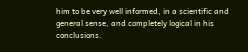him to be very well informed, in a scientific and general sense, and completely logical in his conclusions.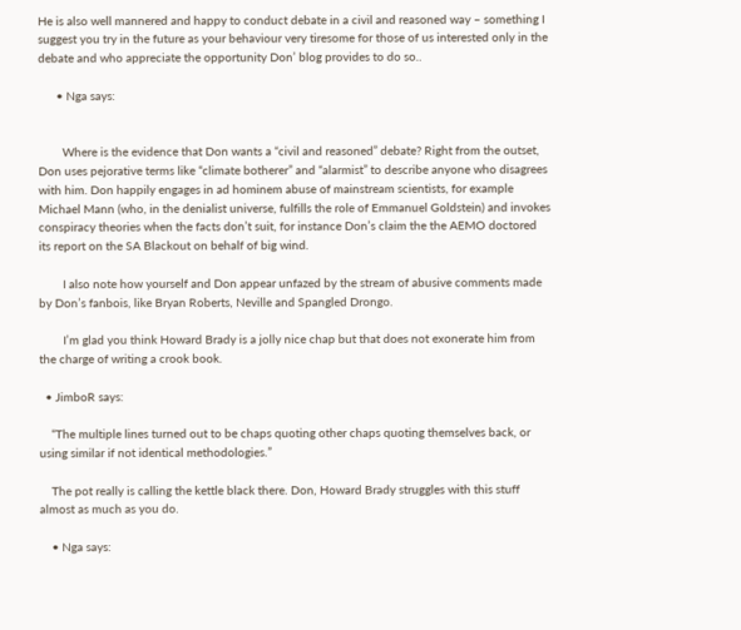He is also well mannered and happy to conduct debate in a civil and reasoned way – something I suggest you try in the future as your behaviour very tiresome for those of us interested only in the debate and who appreciate the opportunity Don’ blog provides to do so..

      • Nga says:


        Where is the evidence that Don wants a “civil and reasoned” debate? Right from the outset, Don uses pejorative terms like “climate botherer” and “alarmist” to describe anyone who disagrees with him. Don happily engages in ad hominem abuse of mainstream scientists, for example Michael Mann (who, in the denialist universe, fulfills the role of Emmanuel Goldstein) and invokes conspiracy theories when the facts don’t suit, for instance Don’s claim the the AEMO doctored its report on the SA Blackout on behalf of big wind.

        I also note how yourself and Don appear unfazed by the stream of abusive comments made by Don’s fanbois, like Bryan Roberts, Neville and Spangled Drongo.

        I’m glad you think Howard Brady is a jolly nice chap but that does not exonerate him from the charge of writing a crook book.

  • JimboR says:

    “The multiple lines turned out to be chaps quoting other chaps quoting themselves back, or using similar if not identical methodologies.”

    The pot really is calling the kettle black there. Don, Howard Brady struggles with this stuff almost as much as you do.

    • Nga says: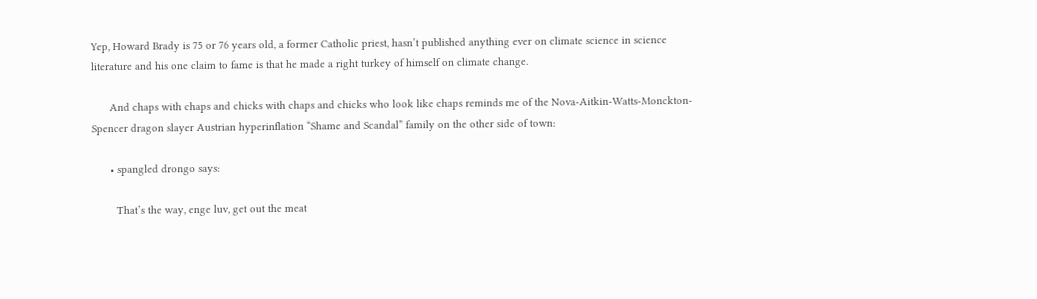Yep, Howard Brady is 75 or 76 years old, a former Catholic priest, hasn’t published anything ever on climate science in science literature and his one claim to fame is that he made a right turkey of himself on climate change.

      And chaps with chaps and chicks with chaps and chicks who look like chaps reminds me of the Nova-Aitkin-Watts-Monckton-Spencer dragon slayer Austrian hyperinflation “Shame and Scandal” family on the other side of town:

      • spangled drongo says:

        That’s the way, enge luv, get out the meat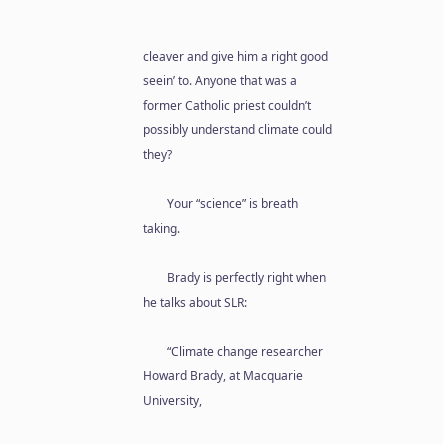cleaver and give him a right good seein’ to. Anyone that was a former Catholic priest couldn’t possibly understand climate could they?

        Your “science” is breath taking.

        Brady is perfectly right when he talks about SLR:

        “Climate change researcher Howard Brady, at Macquarie University,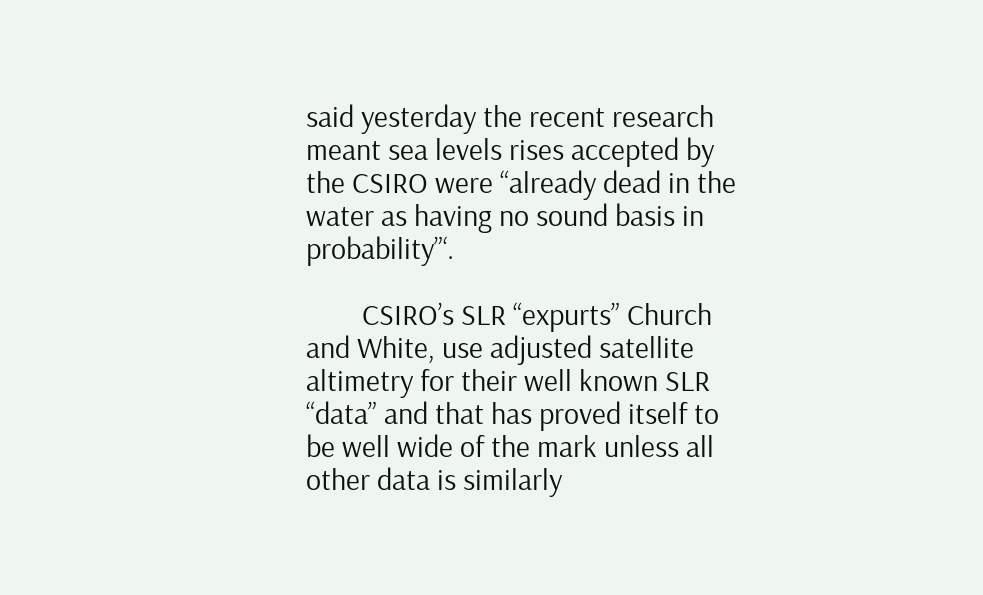said yesterday the recent research meant sea levels rises accepted by the CSIRO were “already dead in the water as having no sound basis in probability”‘.

        CSIRO’s SLR “expurts” Church and White, use adjusted satellite altimetry for their well known SLR “data” and that has proved itself to be well wide of the mark unless all other data is similarly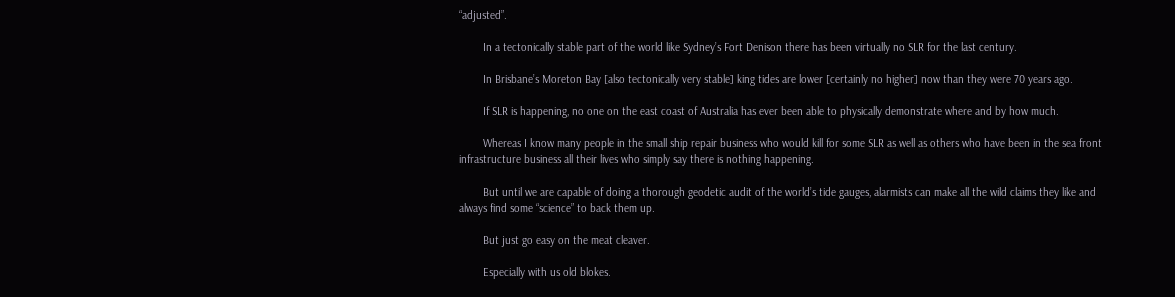“adjusted”.

        In a tectonically stable part of the world like Sydney’s Fort Denison there has been virtually no SLR for the last century.

        In Brisbane’s Moreton Bay [also tectonically very stable] king tides are lower [certainly no higher] now than they were 70 years ago.

        If SLR is happening, no one on the east coast of Australia has ever been able to physically demonstrate where and by how much.

        Whereas I know many people in the small ship repair business who would kill for some SLR as well as others who have been in the sea front infrastructure business all their lives who simply say there is nothing happening.

        But until we are capable of doing a thorough geodetic audit of the world’s tide gauges, alarmists can make all the wild claims they like and always find some “science” to back them up.

        But just go easy on the meat cleaver.

        Especially with us old blokes.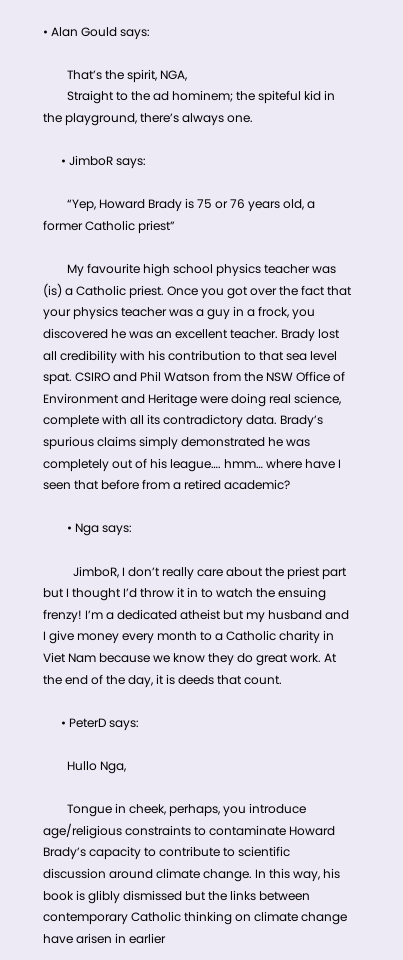• Alan Gould says:

        That’s the spirit, NGA,
        Straight to the ad hominem; the spiteful kid in the playground, there’s always one.

      • JimboR says:

        “Yep, Howard Brady is 75 or 76 years old, a former Catholic priest”

        My favourite high school physics teacher was (is) a Catholic priest. Once you got over the fact that your physics teacher was a guy in a frock, you discovered he was an excellent teacher. Brady lost all credibility with his contribution to that sea level spat. CSIRO and Phil Watson from the NSW Office of Environment and Heritage were doing real science, complete with all its contradictory data. Brady’s spurious claims simply demonstrated he was completely out of his league…. hmm… where have I seen that before from a retired academic?

        • Nga says:

          JimboR, I don’t really care about the priest part but I thought I’d throw it in to watch the ensuing frenzy! I’m a dedicated atheist but my husband and I give money every month to a Catholic charity in Viet Nam because we know they do great work. At the end of the day, it is deeds that count.

      • PeterD says:

        Hullo Nga,

        Tongue in cheek, perhaps, you introduce age/religious constraints to contaminate Howard Brady’s capacity to contribute to scientific discussion around climate change. In this way, his book is glibly dismissed but the links between contemporary Catholic thinking on climate change have arisen in earlier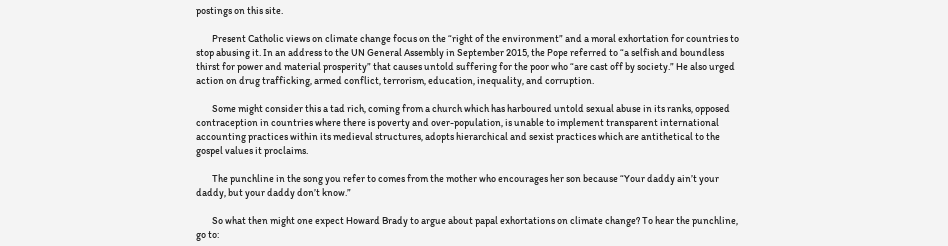postings on this site.

        Present Catholic views on climate change focus on the “right of the environment” and a moral exhortation for countries to stop abusing it. In an address to the UN General Assembly in September 2015, the Pope referred to “a selfish and boundless thirst for power and material prosperity” that causes untold suffering for the poor who “are cast off by society.” He also urged action on drug trafficking, armed conflict, terrorism, education, inequality, and corruption.

        Some might consider this a tad rich, coming from a church which has harboured untold sexual abuse in its ranks, opposed contraception in countries where there is poverty and over-population, is unable to implement transparent international accounting practices within its medieval structures, adopts hierarchical and sexist practices which are antithetical to the gospel values it proclaims.

        The punchline in the song you refer to comes from the mother who encourages her son because “Your daddy ain’t your daddy, but your daddy don’t know.”

        So what then might one expect Howard Brady to argue about papal exhortations on climate change? To hear the punchline, go to: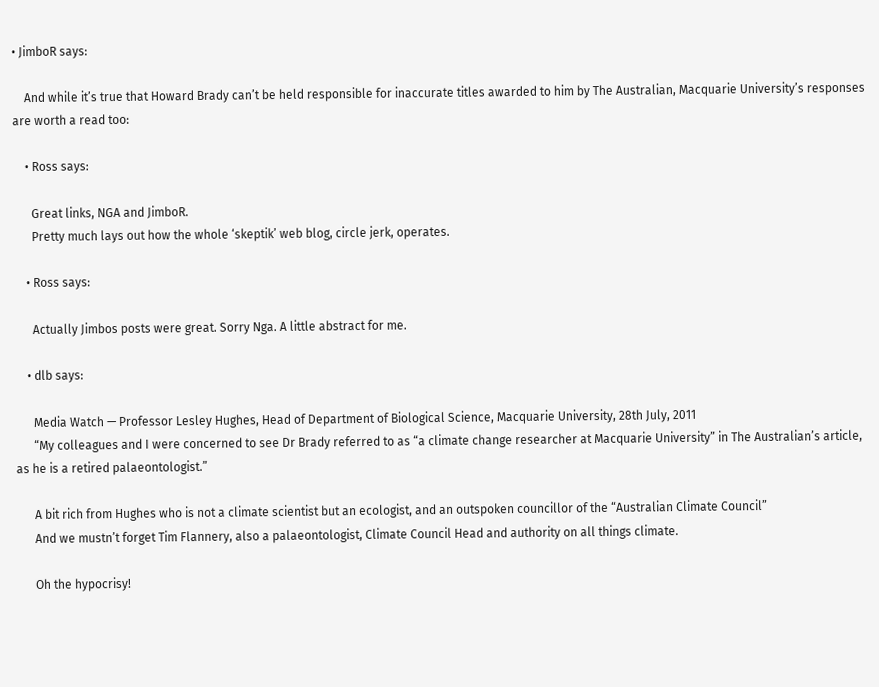• JimboR says:

    And while it’s true that Howard Brady can’t be held responsible for inaccurate titles awarded to him by The Australian, Macquarie University’s responses are worth a read too:

    • Ross says:

      Great links, NGA and JimboR.
      Pretty much lays out how the whole ‘skeptik’ web blog, circle jerk, operates.

    • Ross says:

      Actually Jimbos posts were great. Sorry Nga. A little abstract for me.

    • dlb says:

      Media Watch — Professor Lesley Hughes, Head of Department of Biological Science, Macquarie University, 28th July, 2011
      “My colleagues and I were concerned to see Dr Brady referred to as “a climate change researcher at Macquarie University” in The Australian’s article, as he is a retired palaeontologist.”

      A bit rich from Hughes who is not a climate scientist but an ecologist, and an outspoken councillor of the “Australian Climate Council”
      And we mustn’t forget Tim Flannery, also a palaeontologist, Climate Council Head and authority on all things climate.

      Oh the hypocrisy!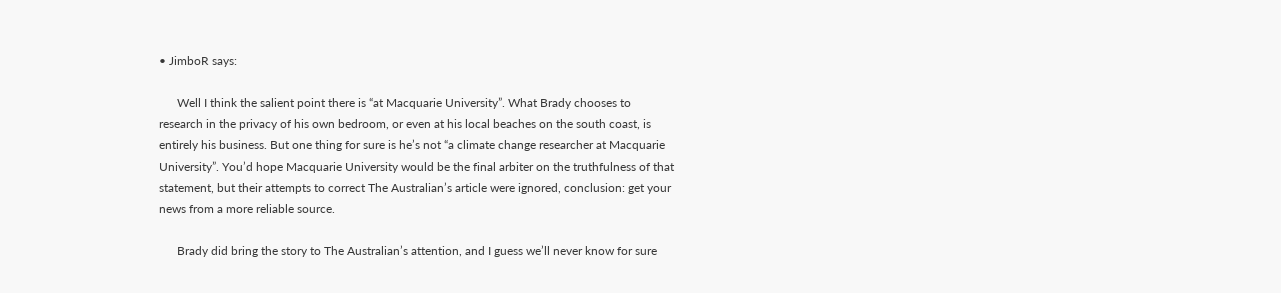• JimboR says:

      Well I think the salient point there is “at Macquarie University”. What Brady chooses to research in the privacy of his own bedroom, or even at his local beaches on the south coast, is entirely his business. But one thing for sure is he’s not “a climate change researcher at Macquarie University”. You’d hope Macquarie University would be the final arbiter on the truthfulness of that statement, but their attempts to correct The Australian’s article were ignored, conclusion: get your news from a more reliable source.

      Brady did bring the story to The Australian’s attention, and I guess we’ll never know for sure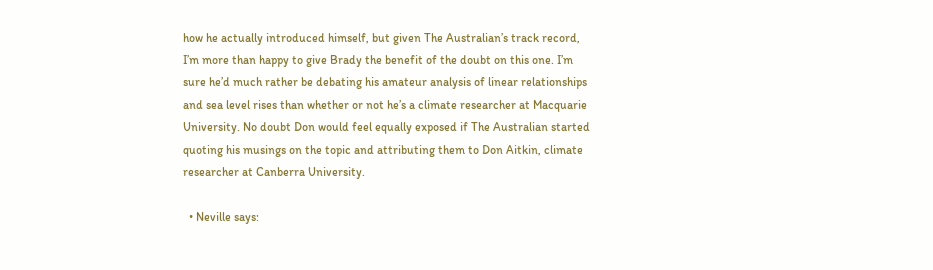how he actually introduced himself, but given The Australian’s track record, I’m more than happy to give Brady the benefit of the doubt on this one. I’m sure he’d much rather be debating his amateur analysis of linear relationships and sea level rises than whether or not he’s a climate researcher at Macquarie University. No doubt Don would feel equally exposed if The Australian started quoting his musings on the topic and attributing them to Don Aitkin, climate researcher at Canberra University.

  • Neville says: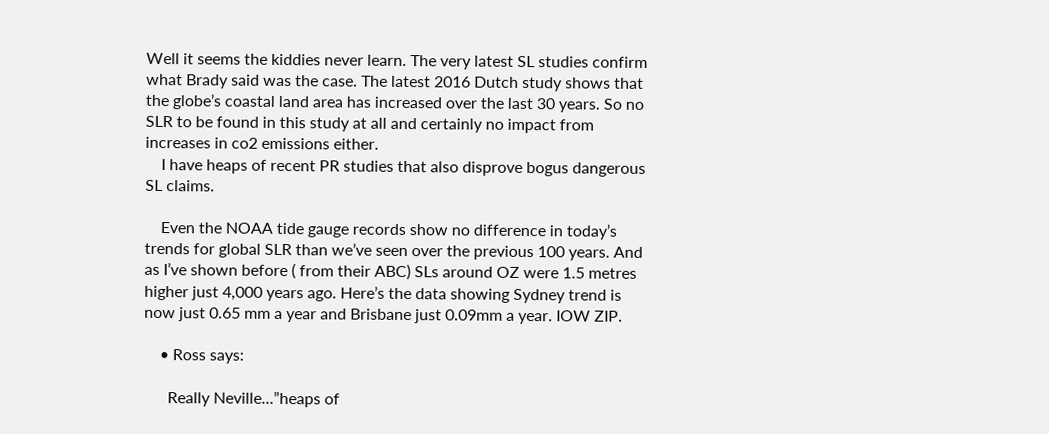Well it seems the kiddies never learn. The very latest SL studies confirm what Brady said was the case. The latest 2016 Dutch study shows that the globe’s coastal land area has increased over the last 30 years. So no SLR to be found in this study at all and certainly no impact from increases in co2 emissions either.
    I have heaps of recent PR studies that also disprove bogus dangerous SL claims.

    Even the NOAA tide gauge records show no difference in today’s trends for global SLR than we’ve seen over the previous 100 years. And as I’ve shown before ( from their ABC) SLs around OZ were 1.5 metres higher just 4,000 years ago. Here’s the data showing Sydney trend is now just 0.65 mm a year and Brisbane just 0.09mm a year. IOW ZIP.

    • Ross says:

      Really Neville…”heaps of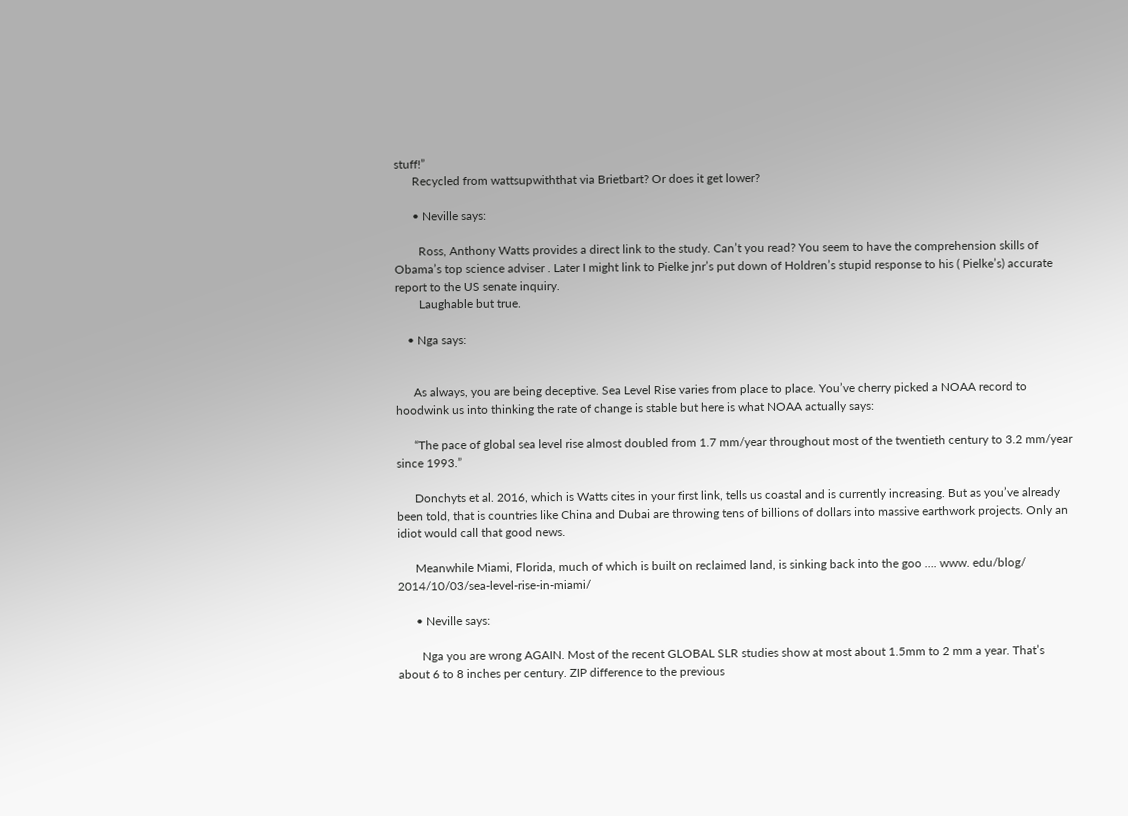stuff!”
      Recycled from wattsupwiththat via Brietbart? Or does it get lower?

      • Neville says:

        Ross, Anthony Watts provides a direct link to the study. Can’t you read? You seem to have the comprehension skills of Obama’s top science adviser . Later I might link to Pielke jnr’s put down of Holdren’s stupid response to his ( Pielke’s) accurate report to the US senate inquiry.
        Laughable but true.

    • Nga says:


      As always, you are being deceptive. Sea Level Rise varies from place to place. You’ve cherry picked a NOAA record to hoodwink us into thinking the rate of change is stable but here is what NOAA actually says:

      “The pace of global sea level rise almost doubled from 1.7 mm/year throughout most of the twentieth century to 3.2 mm/year since 1993.”

      Donchyts et al. 2016, which is Watts cites in your first link, tells us coastal and is currently increasing. But as you’ve already been told, that is countries like China and Dubai are throwing tens of billions of dollars into massive earthwork projects. Only an idiot would call that good news.

      Meanwhile Miami, Florida, much of which is built on reclaimed land, is sinking back into the goo …. www. edu/blog/ 2014/10/03/sea-level-rise-in-miami/

      • Neville says:

        Nga you are wrong AGAIN. Most of the recent GLOBAL SLR studies show at most about 1.5mm to 2 mm a year. That’s about 6 to 8 inches per century. ZIP difference to the previous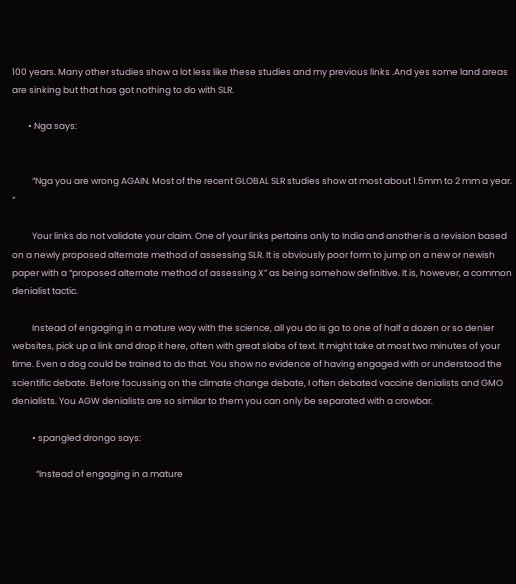100 years. Many other studies show a lot less like these studies and my previous links .And yes some land areas are sinking but that has got nothing to do with SLR.

        • Nga says:


          “Nga you are wrong AGAIN. Most of the recent GLOBAL SLR studies show at most about 1.5mm to 2 mm a year. “

          Your links do not validate your claim. One of your links pertains only to India and another is a revision based on a newly proposed alternate method of assessing SLR. It is obviously poor form to jump on a new or newish paper with a “proposed alternate method of assessing X” as being somehow definitive. It is, however, a common denialist tactic.

          Instead of engaging in a mature way with the science, all you do is go to one of half a dozen or so denier websites, pick up a link and drop it here, often with great slabs of text. It might take at most two minutes of your time. Even a dog could be trained to do that. You show no evidence of having engaged with or understood the scientific debate. Before focussing on the climate change debate, I often debated vaccine denialists and GMO denialists. You AGW denialists are so similar to them you can only be separated with a crowbar.

          • spangled drongo says:

            “Instead of engaging in a mature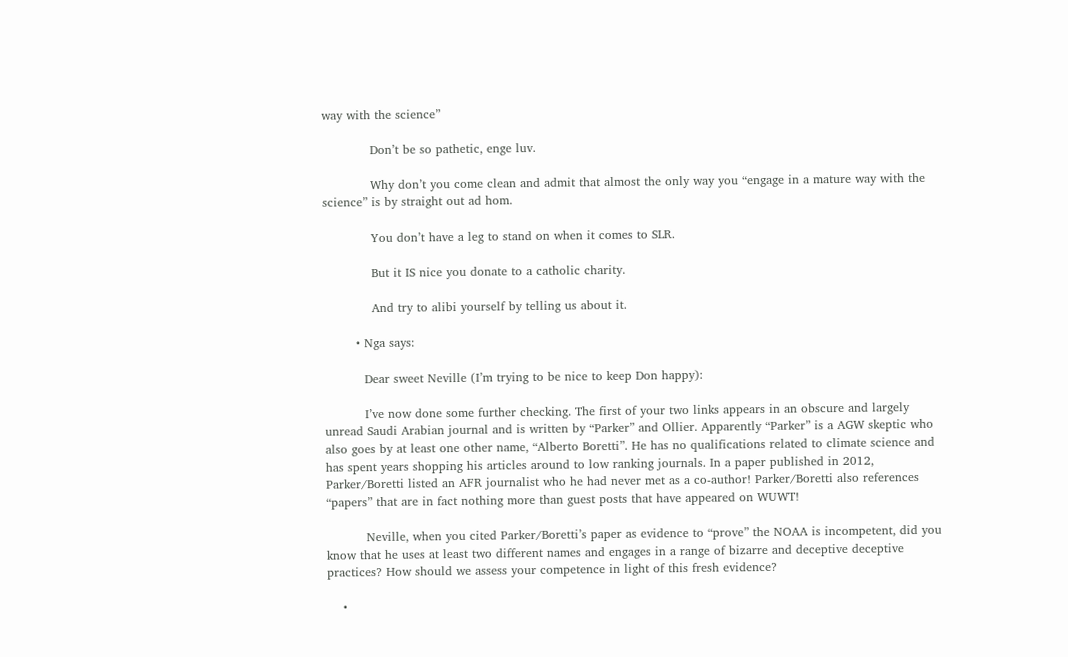way with the science”

            Don’t be so pathetic, enge luv.

            Why don’t you come clean and admit that almost the only way you “engage in a mature way with the science” is by straight out ad hom.

            You don’t have a leg to stand on when it comes to SLR.

            But it IS nice you donate to a catholic charity.

            And try to alibi yourself by telling us about it.

        • Nga says:

          Dear sweet Neville (I’m trying to be nice to keep Don happy):

          I’ve now done some further checking. The first of your two links appears in an obscure and largely unread Saudi Arabian journal and is written by “Parker” and Ollier. Apparently “Parker” is a AGW skeptic who also goes by at least one other name, “Alberto Boretti”. He has no qualifications related to climate science and has spent years shopping his articles around to low ranking journals. In a paper published in 2012, Parker/Boretti listed an AFR journalist who he had never met as a co-author! Parker/Boretti also references “papers” that are in fact nothing more than guest posts that have appeared on WUWT!

          Neville, when you cited Parker/Boretti’s paper as evidence to “prove” the NOAA is incompetent, did you know that he uses at least two different names and engages in a range of bizarre and deceptive deceptive practices? How should we assess your competence in light of this fresh evidence?

    •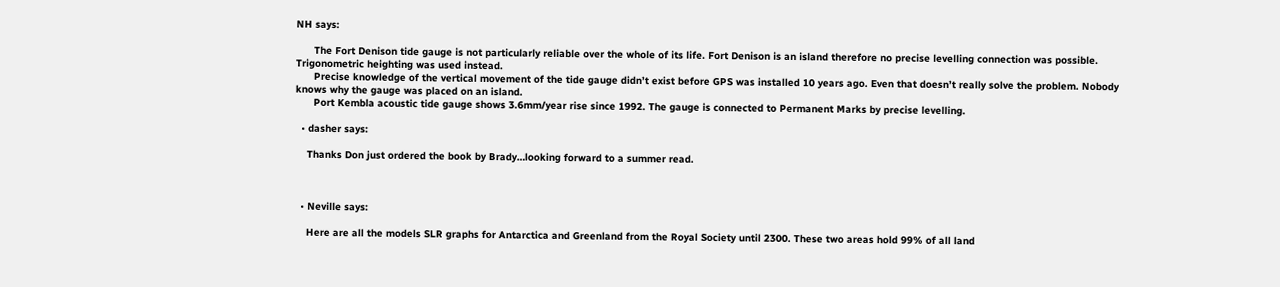NH says:

      The Fort Denison tide gauge is not particularly reliable over the whole of its life. Fort Denison is an island therefore no precise levelling connection was possible. Trigonometric heighting was used instead.
      Precise knowledge of the vertical movement of the tide gauge didn’t exist before GPS was installed 10 years ago. Even that doesn’t really solve the problem. Nobody knows why the gauge was placed on an island.
      Port Kembla acoustic tide gauge shows 3.6mm/year rise since 1992. The gauge is connected to Permanent Marks by precise levelling.

  • dasher says:

    Thanks Don just ordered the book by Brady…looking forward to a summer read.



  • Neville says:

    Here are all the models SLR graphs for Antarctica and Greenland from the Royal Society until 2300. These two areas hold 99% of all land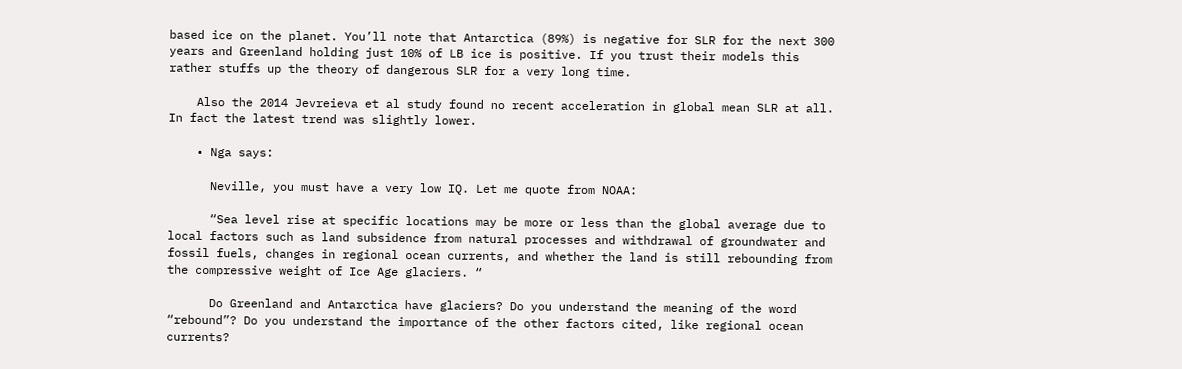based ice on the planet. You’ll note that Antarctica (89%) is negative for SLR for the next 300 years and Greenland holding just 10% of LB ice is positive. If you trust their models this rather stuffs up the theory of dangerous SLR for a very long time.

    Also the 2014 Jevreieva et al study found no recent acceleration in global mean SLR at all. In fact the latest trend was slightly lower.

    • Nga says:

      Neville, you must have a very low IQ. Let me quote from NOAA:

      “Sea level rise at specific locations may be more or less than the global average due to local factors such as land subsidence from natural processes and withdrawal of groundwater and fossil fuels, changes in regional ocean currents, and whether the land is still rebounding from the compressive weight of Ice Age glaciers. “

      Do Greenland and Antarctica have glaciers? Do you understand the meaning of the word “rebound”? Do you understand the importance of the other factors cited, like regional ocean currents?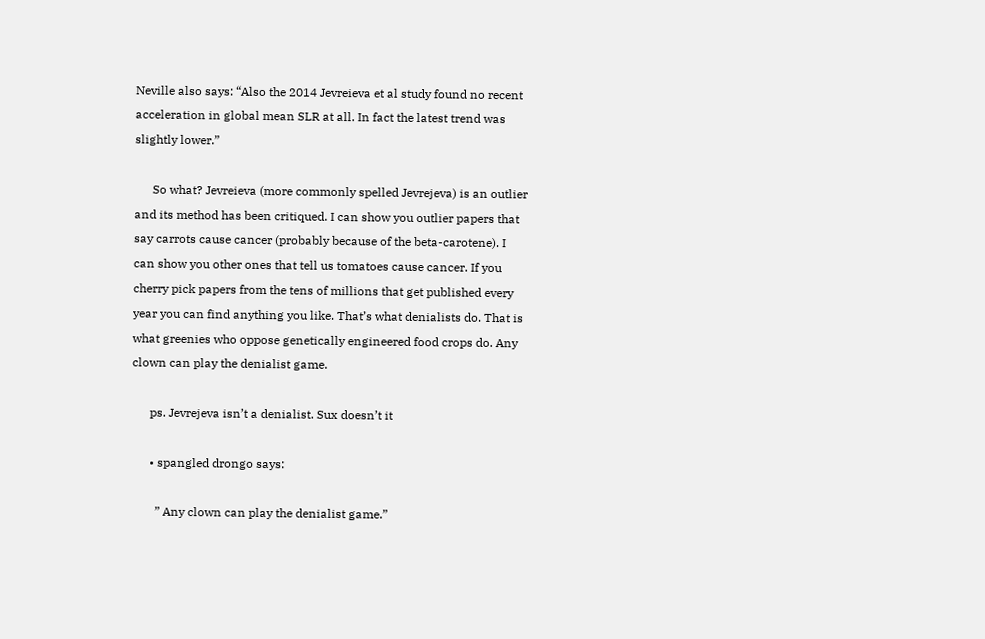Neville also says: “Also the 2014 Jevreieva et al study found no recent acceleration in global mean SLR at all. In fact the latest trend was slightly lower.”

      So what? Jevreieva (more commonly spelled Jevrejeva) is an outlier and its method has been critiqued. I can show you outlier papers that say carrots cause cancer (probably because of the beta-carotene). I can show you other ones that tell us tomatoes cause cancer. If you cherry pick papers from the tens of millions that get published every year you can find anything you like. That’s what denialists do. That is what greenies who oppose genetically engineered food crops do. Any clown can play the denialist game.

      ps. Jevrejeva isn’t a denialist. Sux doesn’t it

      • spangled drongo says:

        ” Any clown can play the denialist game.”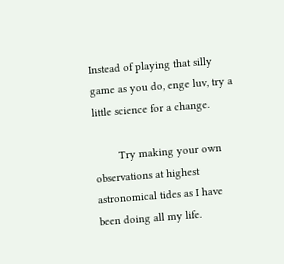Instead of playing that silly game as you do, enge luv, try a little science for a change.

        Try making your own observations at highest astronomical tides as I have been doing all my life.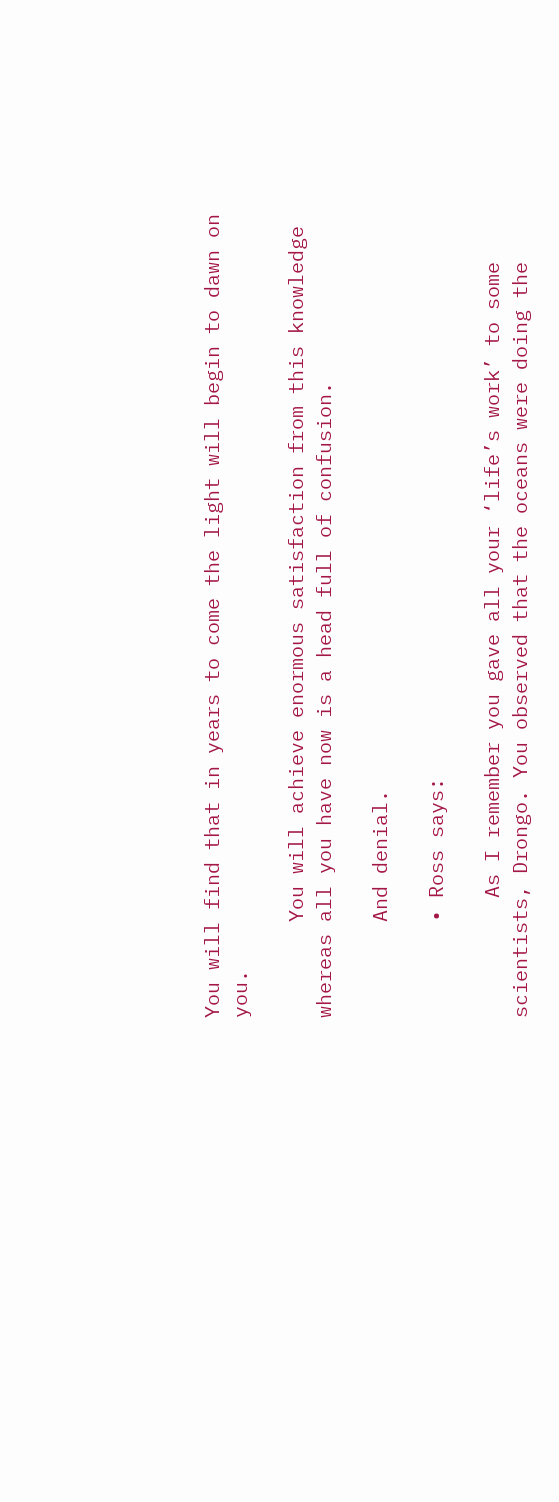You will find that in years to come the light will begin to dawn on you.

        You will achieve enormous satisfaction from this knowledge whereas all you have now is a head full of confusion.

        And denial.

        • Ross says:

          As I remember you gave all your ‘life’s work’ to some scientists, Drongo. You observed that the oceans were doing the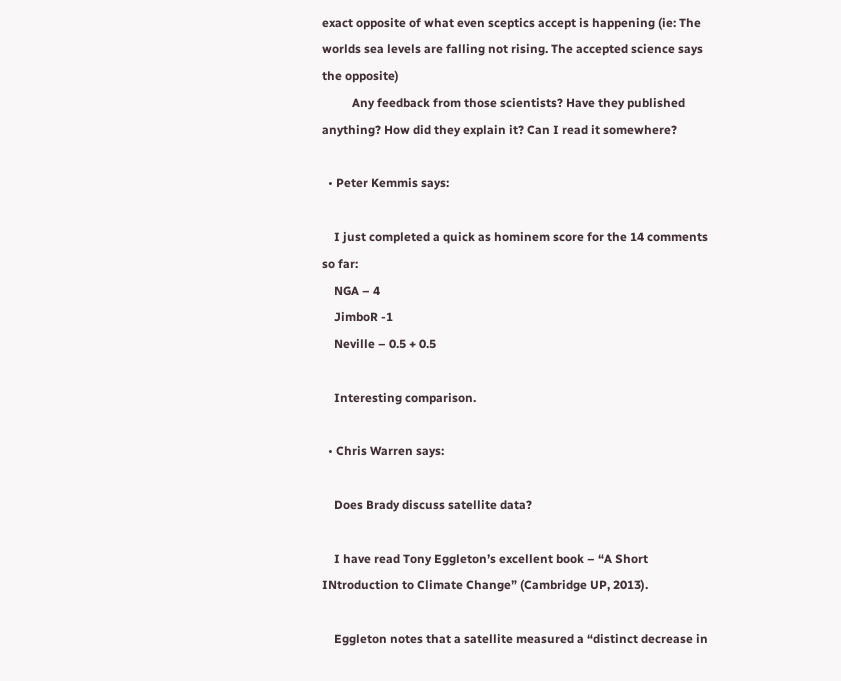exact opposite of what even sceptics accept is happening (ie: The worlds sea levels are falling not rising. The accepted science says the opposite)
          Any feedback from those scientists? Have they published anything? How did they explain it? Can I read it somewhere?

  • Peter Kemmis says:

    I just completed a quick as hominem score for the 14 comments so far:
    NGA – 4
    JimboR -1
    Neville – 0.5 + 0.5

    Interesting comparison.

  • Chris Warren says:

    Does Brady discuss satellite data?

    I have read Tony Eggleton’s excellent book – “A Short INtroduction to Climate Change” (Cambridge UP, 2013).

    Eggleton notes that a satellite measured a “distinct decrease in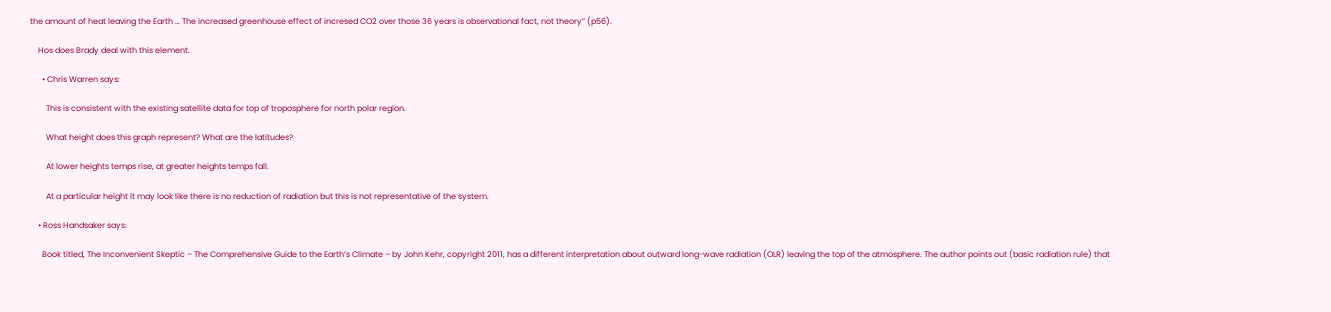the amount of heat leaving the Earth … The increased greenhouse effect of incresed CO2 over those 36 years is observational fact, not theory” (p56).

    Hos does Brady deal with this element.

      • Chris Warren says:

        This is consistent with the existing satellite data for top of troposphere for north polar region.

        What height does this graph represent? What are the latitudes?

        At lower heights temps rise, at greater heights temps fall.

        At a particular height it may look like there is no reduction of radiation but this is not representative of the system.

    • Ross Handsaker says:

      Book titled, The Inconvenient Skeptic – The Comprehensive Guide to the Earth’s Climate – by John Kehr, copyright 2011, has a different interpretation about outward long-wave radiation (OLR) leaving the top of the atmosphere. The author points out (basic radiation rule) that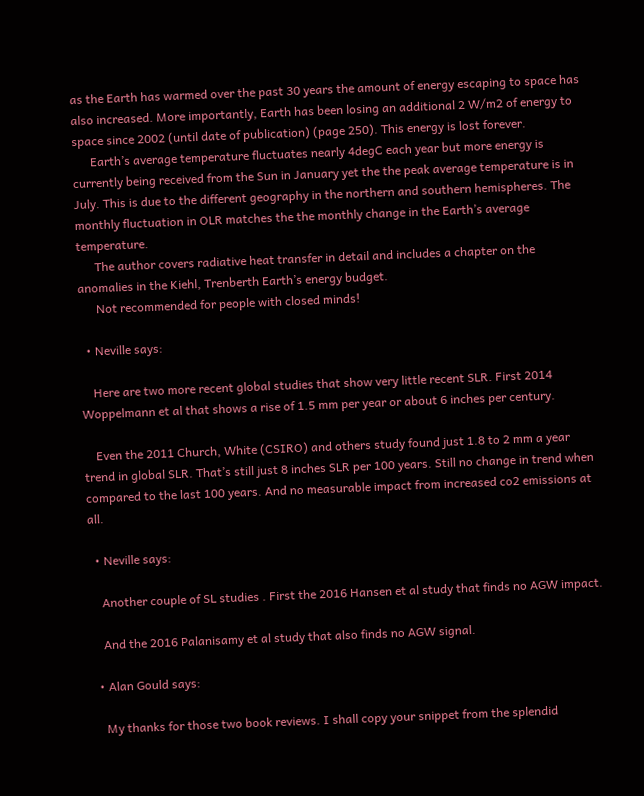as the Earth has warmed over the past 30 years the amount of energy escaping to space has also increased. More importantly, Earth has been losing an additional 2 W/m2 of energy to space since 2002 (until date of publication) (page 250). This energy is lost forever.
      Earth’s average temperature fluctuates nearly 4degC each year but more energy is currently being received from the Sun in January yet the the peak average temperature is in July. This is due to the different geography in the northern and southern hemispheres. The monthly fluctuation in OLR matches the the monthly change in the Earth’s average temperature.
      The author covers radiative heat transfer in detail and includes a chapter on the anomalies in the Kiehl, Trenberth Earth’s energy budget.
      Not recommended for people with closed minds!

  • Neville says:

    Here are two more recent global studies that show very little recent SLR. First 2014 Woppelmann et al that shows a rise of 1.5 mm per year or about 6 inches per century.

    Even the 2011 Church, White (CSIRO) and others study found just 1.8 to 2 mm a year trend in global SLR. That’s still just 8 inches SLR per 100 years. Still no change in trend when compared to the last 100 years. And no measurable impact from increased co2 emissions at all.

  • Neville says:

    Another couple of SL studies . First the 2016 Hansen et al study that finds no AGW impact.

    And the 2016 Palanisamy et al study that also finds no AGW signal.

  • Alan Gould says:

    My thanks for those two book reviews. I shall copy your snippet from the splendid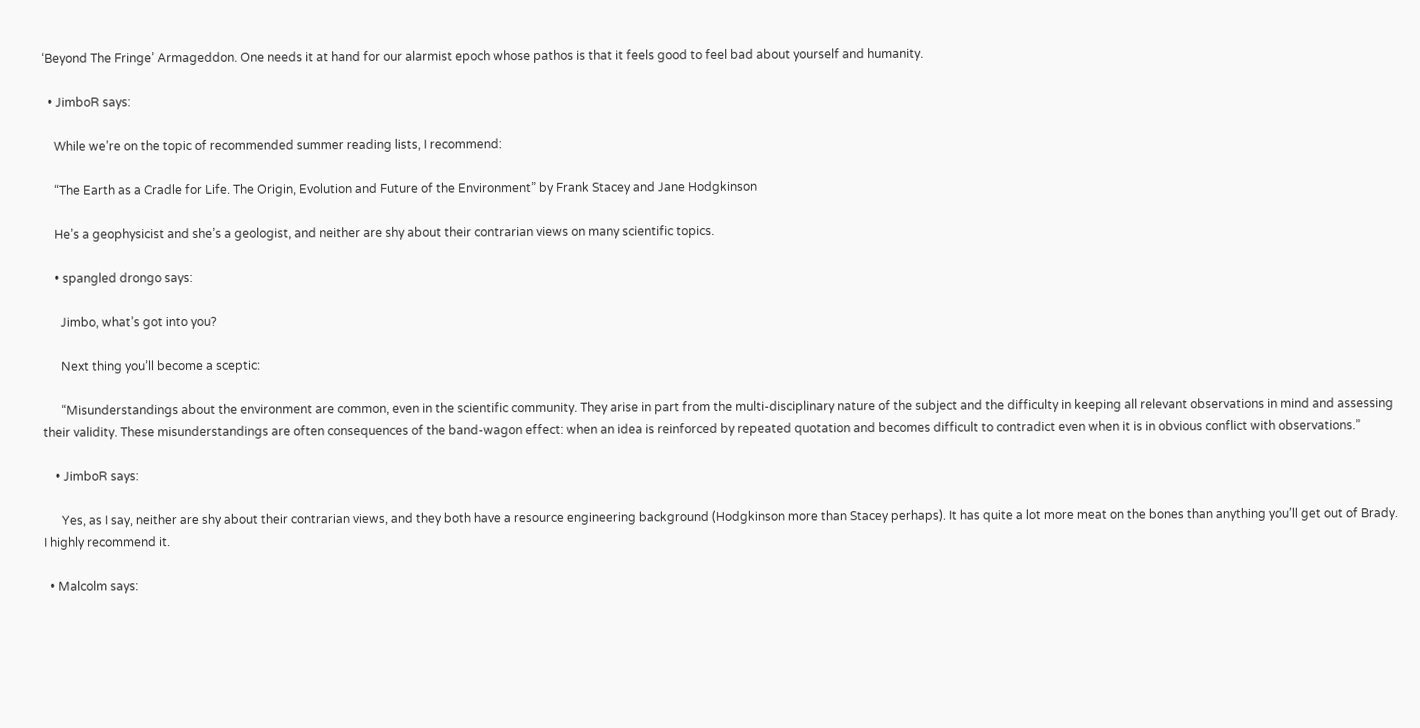‘Beyond The Fringe’ Armageddon. One needs it at hand for our alarmist epoch whose pathos is that it feels good to feel bad about yourself and humanity.

  • JimboR says:

    While we’re on the topic of recommended summer reading lists, I recommend:

    “The Earth as a Cradle for Life. The Origin, Evolution and Future of the Environment” by Frank Stacey and Jane Hodgkinson

    He’s a geophysicist and she’s a geologist, and neither are shy about their contrarian views on many scientific topics.

    • spangled drongo says:

      Jimbo, what’s got into you?

      Next thing you’ll become a sceptic:

      “Misunderstandings about the environment are common, even in the scientific community. They arise in part from the multi-disciplinary nature of the subject and the difficulty in keeping all relevant observations in mind and assessing their validity. These misunderstandings are often consequences of the band-wagon effect: when an idea is reinforced by repeated quotation and becomes difficult to contradict even when it is in obvious conflict with observations.”

    • JimboR says:

      Yes, as I say, neither are shy about their contrarian views, and they both have a resource engineering background (Hodgkinson more than Stacey perhaps). It has quite a lot more meat on the bones than anything you’ll get out of Brady. I highly recommend it.

  • Malcolm says: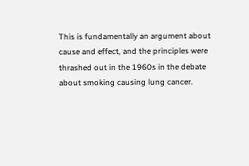This is fundamentally an argument about cause and effect, and the principles were thrashed out in the 1960s in the debate about smoking causing lung cancer.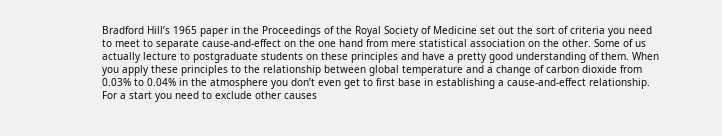Bradford Hill’s 1965 paper in the Proceedings of the Royal Society of Medicine set out the sort of criteria you need to meet to separate cause-and-effect on the one hand from mere statistical association on the other. Some of us actually lecture to postgraduate students on these principles and have a pretty good understanding of them. When you apply these principles to the relationship between global temperature and a change of carbon dioxide from 0.03% to 0.04% in the atmosphere you don’t even get to first base in establishing a cause-and-effect relationship. For a start you need to exclude other causes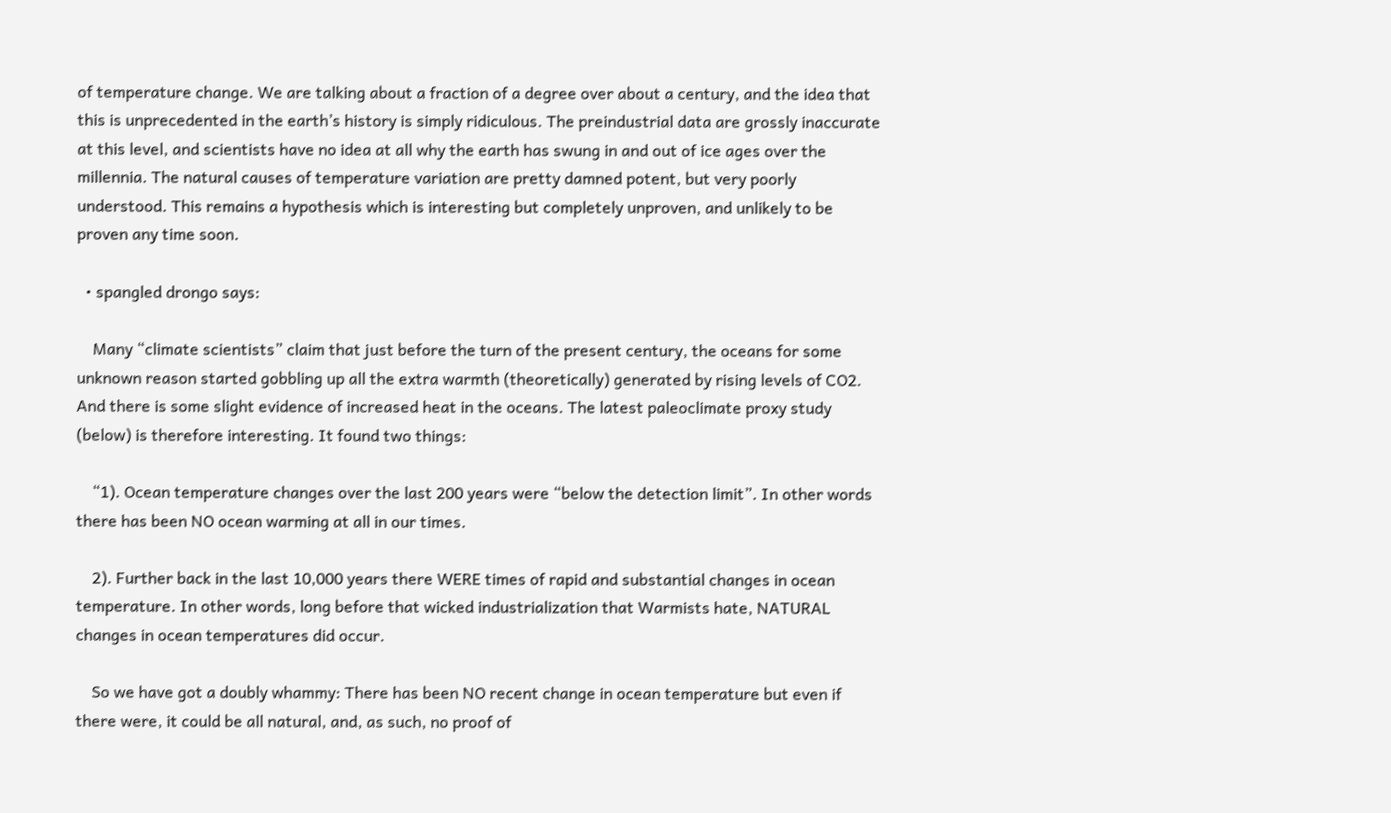of temperature change. We are talking about a fraction of a degree over about a century, and the idea that this is unprecedented in the earth’s history is simply ridiculous. The preindustrial data are grossly inaccurate at this level, and scientists have no idea at all why the earth has swung in and out of ice ages over the millennia. The natural causes of temperature variation are pretty damned potent, but very poorly understood. This remains a hypothesis which is interesting but completely unproven, and unlikely to be proven any time soon.

  • spangled drongo says:

    Many “climate scientists” claim that just before the turn of the present century, the oceans for some unknown reason started gobbling up all the extra warmth (theoretically) generated by rising levels of CO2. And there is some slight evidence of increased heat in the oceans. The latest paleoclimate proxy study (below) is therefore interesting. It found two things:

    “1). Ocean temperature changes over the last 200 years were “below the detection limit”. In other words there has been NO ocean warming at all in our times.

    2). Further back in the last 10,000 years there WERE times of rapid and substantial changes in ocean temperature. In other words, long before that wicked industrialization that Warmists hate, NATURAL changes in ocean temperatures did occur.

    So we have got a doubly whammy: There has been NO recent change in ocean temperature but even if there were, it could be all natural, and, as such, no proof of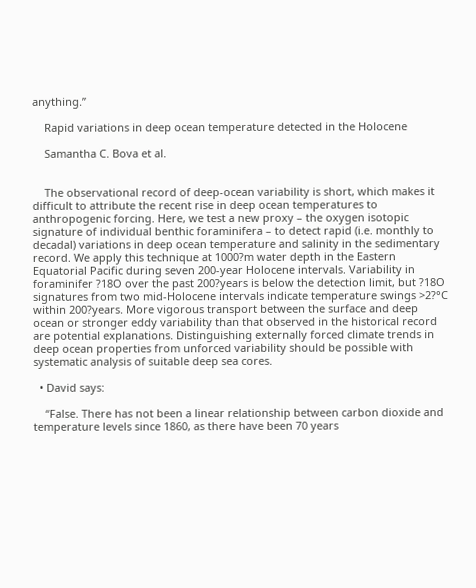anything.”

    Rapid variations in deep ocean temperature detected in the Holocene

    Samantha C. Bova et al.


    The observational record of deep-ocean variability is short, which makes it difficult to attribute the recent rise in deep ocean temperatures to anthropogenic forcing. Here, we test a new proxy – the oxygen isotopic signature of individual benthic foraminifera – to detect rapid (i.e. monthly to decadal) variations in deep ocean temperature and salinity in the sedimentary record. We apply this technique at 1000?m water depth in the Eastern Equatorial Pacific during seven 200-year Holocene intervals. Variability in foraminifer ?18O over the past 200?years is below the detection limit, but ?18O signatures from two mid-Holocene intervals indicate temperature swings >2?°C within 200?years. More vigorous transport between the surface and deep ocean or stronger eddy variability than that observed in the historical record are potential explanations. Distinguishing externally forced climate trends in deep ocean properties from unforced variability should be possible with systematic analysis of suitable deep sea cores.

  • David says:

    “False. There has not been a linear relationship between carbon dioxide and temperature levels since 1860, as there have been 70 years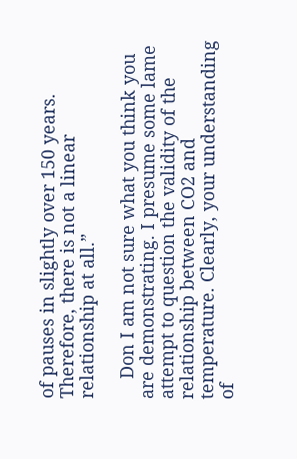of pauses in slightly over 150 years. Therefore, there is not a linear relationship at all.”

    Don I am not sure what you think you are demonstrating. I presume some lame attempt to question the validity of the relationship between CO2 and temperature. Clearly, your understanding of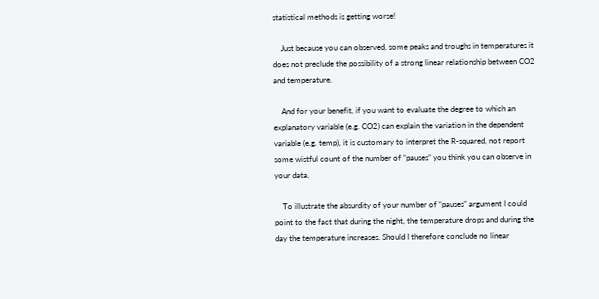statistical methods is getting worse!

    Just because you can observed, some peaks and troughs in temperatures it does not preclude the possibility of a strong linear relationship between CO2 and temperature.

    And for your benefit, if you want to evaluate the degree to which an explanatory variable (e.g. CO2) can explain the variation in the dependent variable (e.g. temp), it is customary to interpret the R-squared, not report some wistful count of the number of “pauses” you think you can observe in your data.

    To illustrate the absurdity of your number of “pauses” argument I could point to the fact that during the night, the temperature drops and during the day the temperature increases. Should I therefore conclude no linear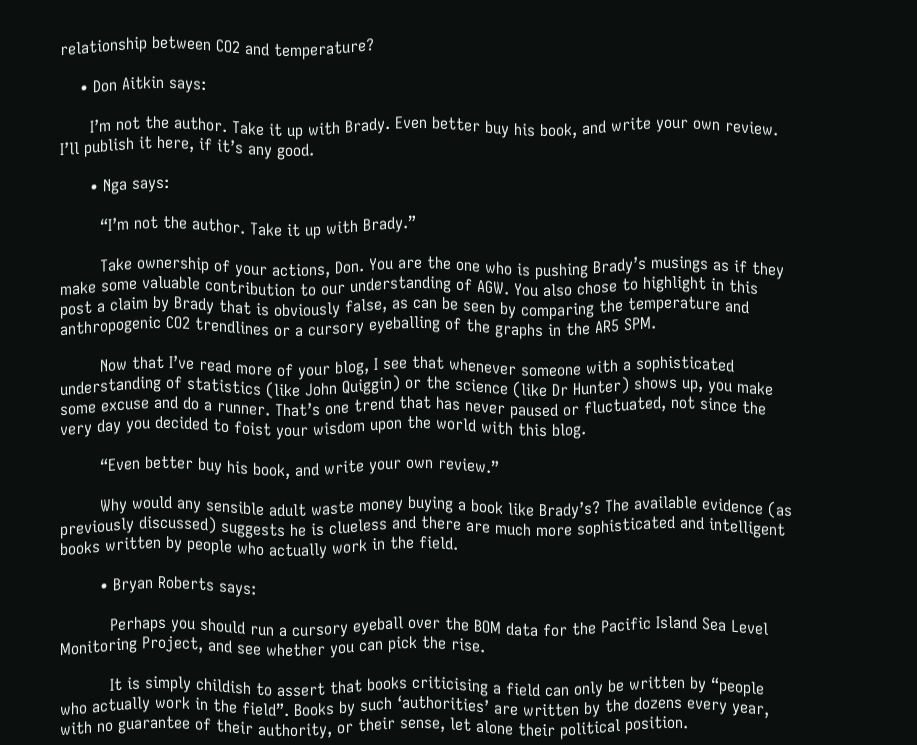relationship between CO2 and temperature?

    • Don Aitkin says:

      I’m not the author. Take it up with Brady. Even better buy his book, and write your own review. I’ll publish it here, if it’s any good.

      • Nga says:

        “I’m not the author. Take it up with Brady.”

        Take ownership of your actions, Don. You are the one who is pushing Brady’s musings as if they make some valuable contribution to our understanding of AGW. You also chose to highlight in this post a claim by Brady that is obviously false, as can be seen by comparing the temperature and anthropogenic CO2 trendlines or a cursory eyeballing of the graphs in the AR5 SPM.

        Now that I’ve read more of your blog, I see that whenever someone with a sophisticated understanding of statistics (like John Quiggin) or the science (like Dr Hunter) shows up, you make some excuse and do a runner. That’s one trend that has never paused or fluctuated, not since the very day you decided to foist your wisdom upon the world with this blog.

        “Even better buy his book, and write your own review.”

        Why would any sensible adult waste money buying a book like Brady’s? The available evidence (as previously discussed) suggests he is clueless and there are much more sophisticated and intelligent books written by people who actually work in the field.

        • Bryan Roberts says:

          Perhaps you should run a cursory eyeball over the BOM data for the Pacific Island Sea Level Monitoring Project, and see whether you can pick the rise.

          It is simply childish to assert that books criticising a field can only be written by “people who actually work in the field”. Books by such ‘authorities’ are written by the dozens every year, with no guarantee of their authority, or their sense, let alone their political position.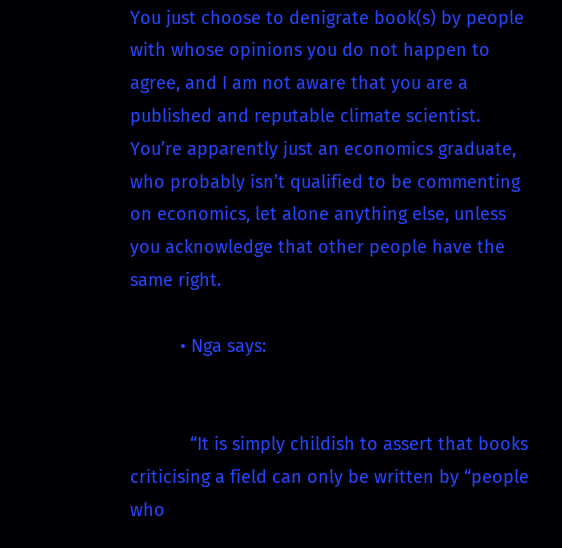You just choose to denigrate book(s) by people with whose opinions you do not happen to agree, and I am not aware that you are a published and reputable climate scientist. You’re apparently just an economics graduate, who probably isn’t qualified to be commenting on economics, let alone anything else, unless you acknowledge that other people have the same right.

          • Nga says:


            “It is simply childish to assert that books criticising a field can only be written by “people who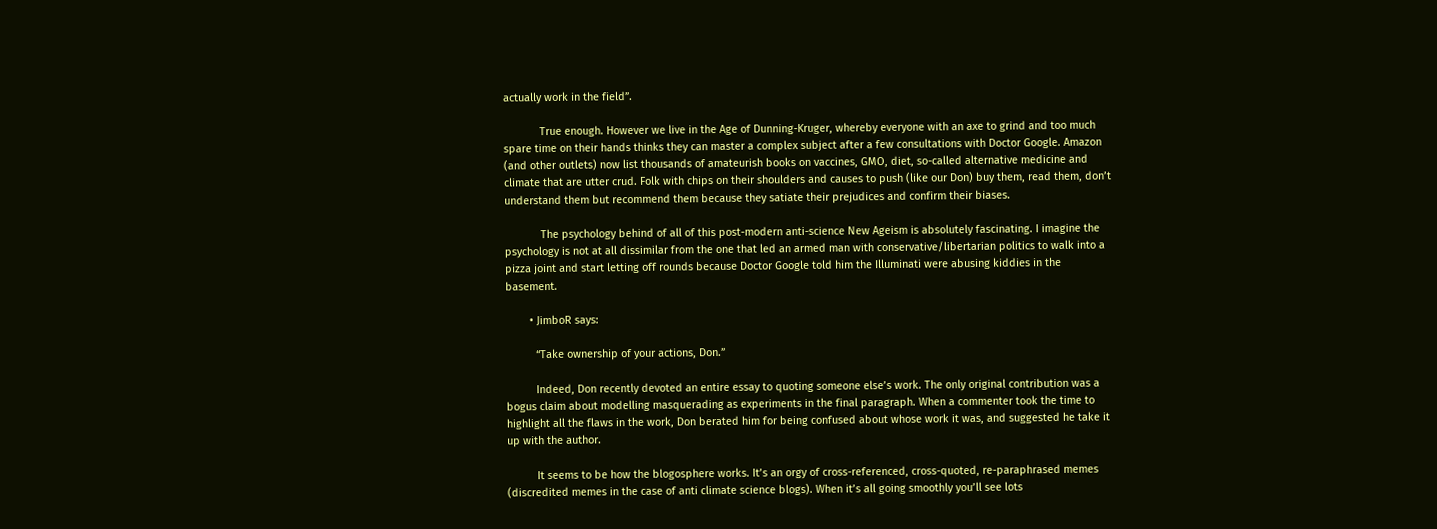actually work in the field”.

            True enough. However we live in the Age of Dunning-Kruger, whereby everyone with an axe to grind and too much spare time on their hands thinks they can master a complex subject after a few consultations with Doctor Google. Amazon (and other outlets) now list thousands of amateurish books on vaccines, GMO, diet, so-called alternative medicine and climate that are utter crud. Folk with chips on their shoulders and causes to push (like our Don) buy them, read them, don’t understand them but recommend them because they satiate their prejudices and confirm their biases.

            The psychology behind of all of this post-modern anti-science New Ageism is absolutely fascinating. I imagine the psychology is not at all dissimilar from the one that led an armed man with conservative/libertarian politics to walk into a pizza joint and start letting off rounds because Doctor Google told him the Illuminati were abusing kiddies in the basement.

        • JimboR says:

          “Take ownership of your actions, Don.”

          Indeed, Don recently devoted an entire essay to quoting someone else’s work. The only original contribution was a bogus claim about modelling masquerading as experiments in the final paragraph. When a commenter took the time to highlight all the flaws in the work, Don berated him for being confused about whose work it was, and suggested he take it up with the author.

          It seems to be how the blogosphere works. It’s an orgy of cross-referenced, cross-quoted, re-paraphrased memes (discredited memes in the case of anti climate science blogs). When it’s all going smoothly you’ll see lots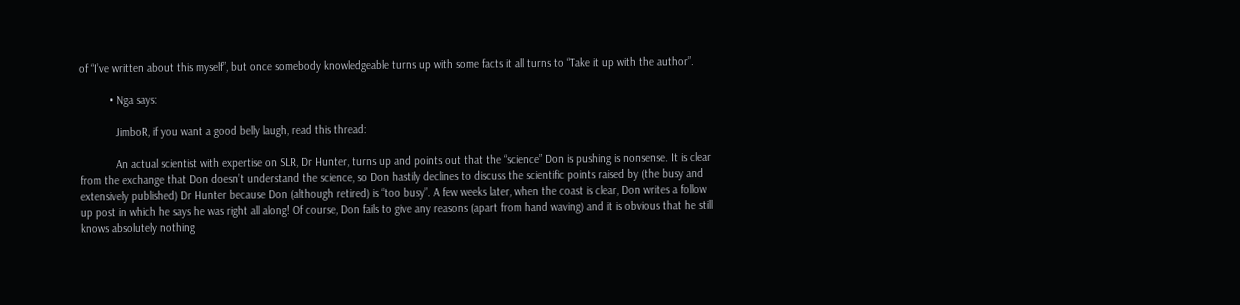of “I’ve written about this myself”, but once somebody knowledgeable turns up with some facts it all turns to “Take it up with the author”.

          • Nga says:

            JimboR, if you want a good belly laugh, read this thread:

            An actual scientist with expertise on SLR, Dr Hunter, turns up and points out that the “science” Don is pushing is nonsense. It is clear from the exchange that Don doesn’t understand the science, so Don hastily declines to discuss the scientific points raised by (the busy and extensively published) Dr Hunter because Don (although retired) is “too busy”. A few weeks later, when the coast is clear, Don writes a follow up post in which he says he was right all along! Of course, Don fails to give any reasons (apart from hand waving) and it is obvious that he still knows absolutely nothing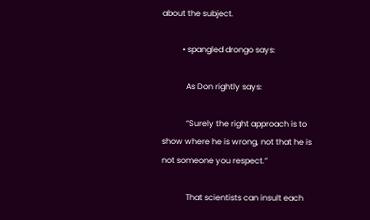about the subject.

          • spangled drongo says:

            As Don rightly says:

            “Surely the right approach is to show where he is wrong, not that he is not someone you respect.”

            That scientists can insult each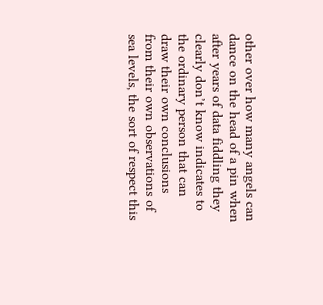other over how many angels can dance on the head of a pin when after years of data fiddling they clearly don’t know indicates to the ordinary person that can draw their own conclusions from their own observations of sea levels, the sort of respect this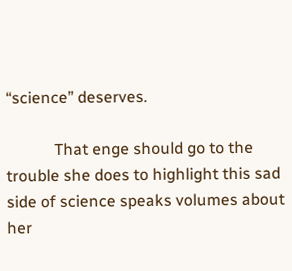“science” deserves.

            That enge should go to the trouble she does to highlight this sad side of science speaks volumes about her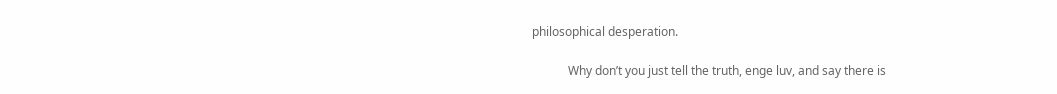philosophical desperation.

            Why don’t you just tell the truth, enge luv, and say there is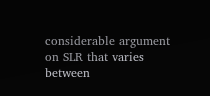considerable argument on SLR that varies between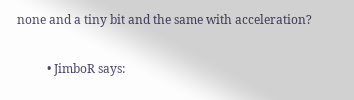none and a tiny bit and the same with acceleration?

          • JimboR says: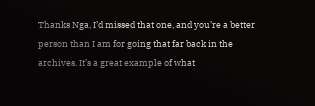Thanks Nga, I’d missed that one, and you’re a better person than I am for going that far back in the archives. It’s a great example of what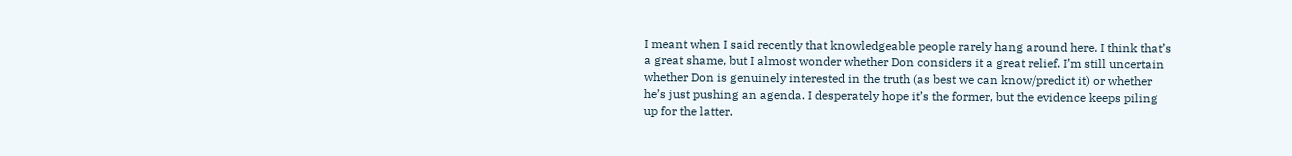I meant when I said recently that knowledgeable people rarely hang around here. I think that’s a great shame, but I almost wonder whether Don considers it a great relief. I’m still uncertain whether Don is genuinely interested in the truth (as best we can know/predict it) or whether he’s just pushing an agenda. I desperately hope it’s the former, but the evidence keeps piling up for the latter.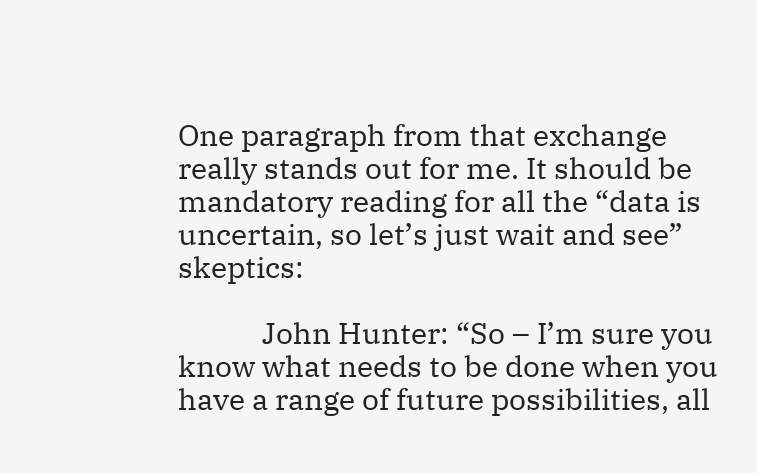One paragraph from that exchange really stands out for me. It should be mandatory reading for all the “data is uncertain, so let’s just wait and see” skeptics:

            John Hunter: “So – I’m sure you know what needs to be done when you have a range of future possibilities, all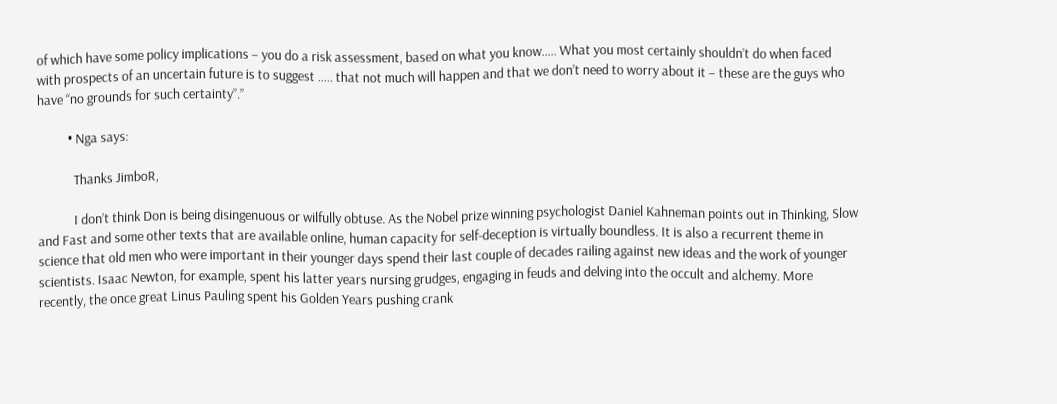of which have some policy implications – you do a risk assessment, based on what you know….. What you most certainly shouldn’t do when faced with prospects of an uncertain future is to suggest ….. that not much will happen and that we don’t need to worry about it – these are the guys who have “no grounds for such certainty”.”

          • Nga says:

            Thanks JimboR,

            I don’t think Don is being disingenuous or wilfully obtuse. As the Nobel prize winning psychologist Daniel Kahneman points out in Thinking, Slow and Fast and some other texts that are available online, human capacity for self-deception is virtually boundless. It is also a recurrent theme in science that old men who were important in their younger days spend their last couple of decades railing against new ideas and the work of younger scientists. Isaac Newton, for example, spent his latter years nursing grudges, engaging in feuds and delving into the occult and alchemy. More recently, the once great Linus Pauling spent his Golden Years pushing crank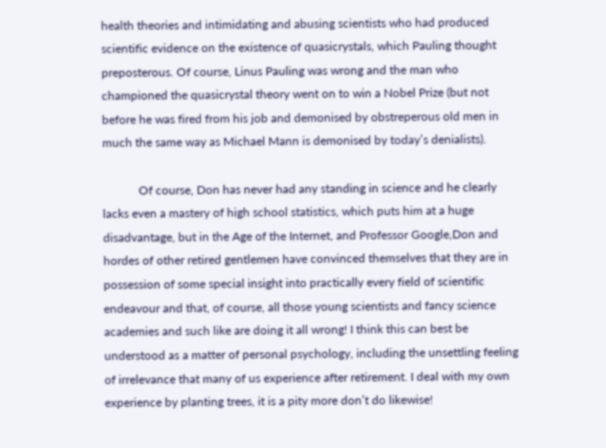health theories and intimidating and abusing scientists who had produced scientific evidence on the existence of quasicrystals, which Pauling thought preposterous. Of course, Linus Pauling was wrong and the man who championed the quasicrystal theory went on to win a Nobel Prize (but not before he was fired from his job and demonised by obstreperous old men in much the same way as Michael Mann is demonised by today’s denialists).

            Of course, Don has never had any standing in science and he clearly lacks even a mastery of high school statistics, which puts him at a huge disadvantage, but in the Age of the Internet, and Professor Google,Don and hordes of other retired gentlemen have convinced themselves that they are in possession of some special insight into practically every field of scientific endeavour and that, of course, all those young scientists and fancy science academies and such like are doing it all wrong! I think this can best be understood as a matter of personal psychology, including the unsettling feeling of irrelevance that many of us experience after retirement. I deal with my own experience by planting trees, it is a pity more don’t do likewise!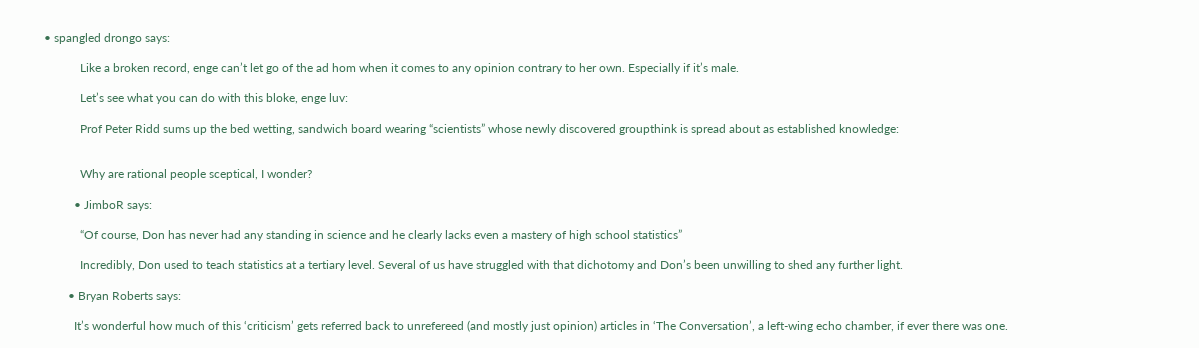• spangled drongo says:

            Like a broken record, enge can’t let go of the ad hom when it comes to any opinion contrary to her own. Especially if it’s male.

            Let’s see what you can do with this bloke, enge luv:

            Prof Peter Ridd sums up the bed wetting, sandwich board wearing “scientists” whose newly discovered groupthink is spread about as established knowledge:


            Why are rational people sceptical, I wonder?

          • JimboR says:

            “Of course, Don has never had any standing in science and he clearly lacks even a mastery of high school statistics”

            Incredibly, Don used to teach statistics at a tertiary level. Several of us have struggled with that dichotomy and Don’s been unwilling to shed any further light.

        • Bryan Roberts says:

          It’s wonderful how much of this ‘criticism’ gets referred back to unrefereed (and mostly just opinion) articles in ‘The Conversation’, a left-wing echo chamber, if ever there was one.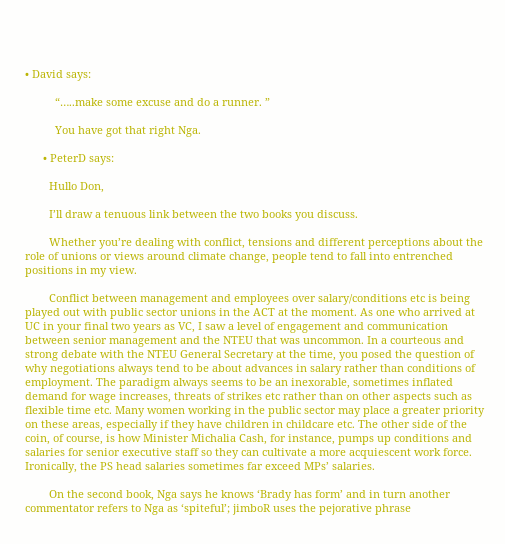• David says:

          “…..make some excuse and do a runner. ”

          You have got that right Nga.

      • PeterD says:

        Hullo Don,

        I’ll draw a tenuous link between the two books you discuss.

        Whether you’re dealing with conflict, tensions and different perceptions about the role of unions or views around climate change, people tend to fall into entrenched positions in my view.

        Conflict between management and employees over salary/conditions etc is being played out with public sector unions in the ACT at the moment. As one who arrived at UC in your final two years as VC, I saw a level of engagement and communication between senior management and the NTEU that was uncommon. In a courteous and strong debate with the NTEU General Secretary at the time, you posed the question of why negotiations always tend to be about advances in salary rather than conditions of employment. The paradigm always seems to be an inexorable, sometimes inflated demand for wage increases, threats of strikes etc rather than on other aspects such as flexible time etc. Many women working in the public sector may place a greater priority on these areas, especially if they have children in childcare etc. The other side of the coin, of course, is how Minister Michalia Cash, for instance, pumps up conditions and salaries for senior executive staff so they can cultivate a more acquiescent work force. Ironically, the PS head salaries sometimes far exceed MPs’ salaries.

        On the second book, Nga says he knows ‘Brady has form’ and in turn another commentator refers to Nga as ‘spiteful’; jimboR uses the pejorative phrase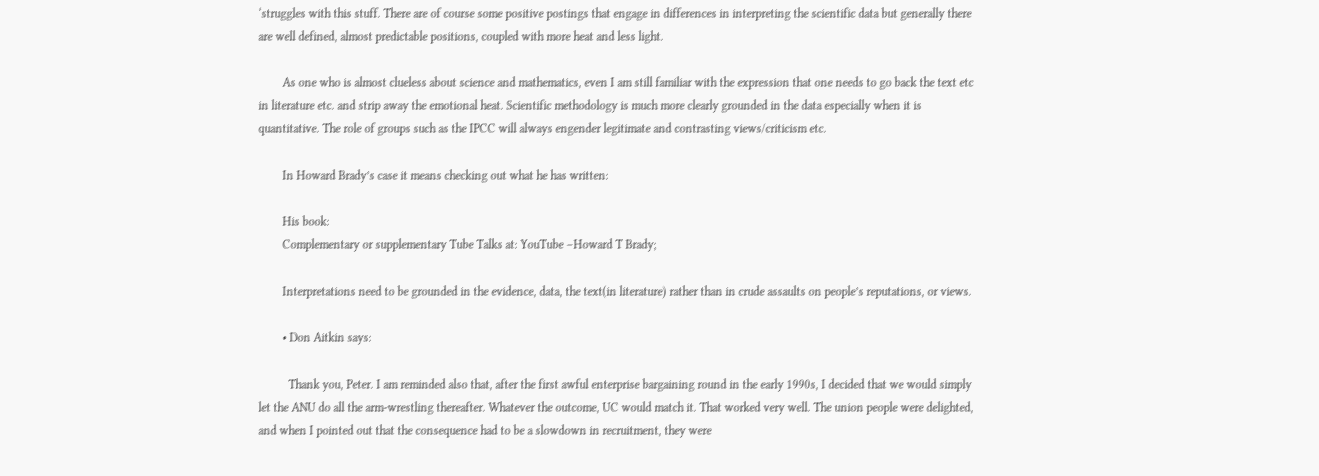‘struggles with this stuff. There are of course some positive postings that engage in differences in interpreting the scientific data but generally there are well defined, almost predictable positions, coupled with more heat and less light.

        As one who is almost clueless about science and mathematics, even I am still familiar with the expression that one needs to go back the text etc in literature etc. and strip away the emotional heat. Scientific methodology is much more clearly grounded in the data especially when it is quantitative. The role of groups such as the IPCC will always engender legitimate and contrasting views/criticism etc.

        In Howard Brady’s case it means checking out what he has written:

        His book:
        Complementary or supplementary Tube Talks at: YouTube –Howard T Brady;

        Interpretations need to be grounded in the evidence, data, the text(in literature) rather than in crude assaults on people’s reputations, or views.

        • Don Aitkin says:

          Thank you, Peter. I am reminded also that, after the first awful enterprise bargaining round in the early 1990s, I decided that we would simply let the ANU do all the arm-wrestling thereafter. Whatever the outcome, UC would match it. That worked very well. The union people were delighted, and when I pointed out that the consequence had to be a slowdown in recruitment, they were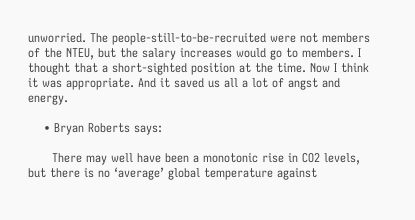unworried. The people-still-to-be-recruited were not members of the NTEU, but the salary increases would go to members. I thought that a short-sighted position at the time. Now I think it was appropriate. And it saved us all a lot of angst and energy.

    • Bryan Roberts says:

      There may well have been a monotonic rise in CO2 levels, but there is no ‘average’ global temperature against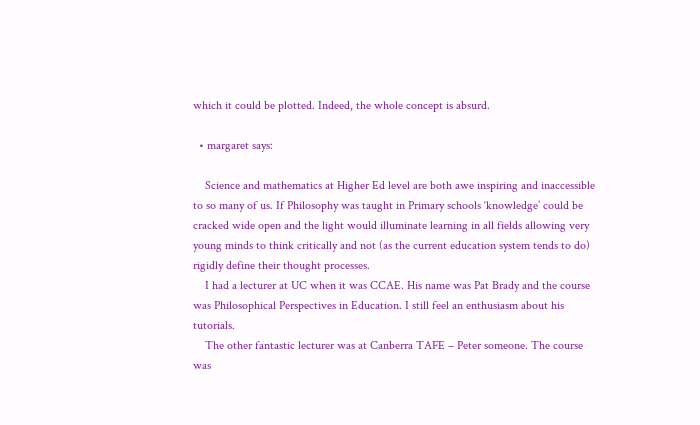which it could be plotted. Indeed, the whole concept is absurd.

  • margaret says:

    Science and mathematics at Higher Ed level are both awe inspiring and inaccessible to so many of us. If Philosophy was taught in Primary schools ‘knowledge’ could be cracked wide open and the light would illuminate learning in all fields allowing very young minds to think critically and not (as the current education system tends to do) rigidly define their thought processes.
    I had a lecturer at UC when it was CCAE. His name was Pat Brady and the course was Philosophical Perspectives in Education. I still feel an enthusiasm about his tutorials.
    The other fantastic lecturer was at Canberra TAFE – Peter someone. The course was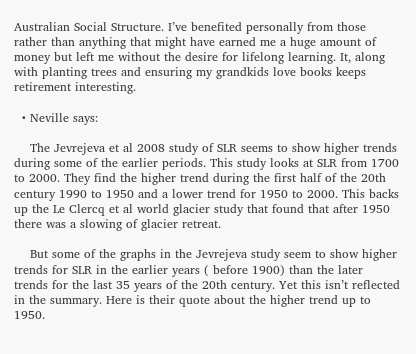Australian Social Structure. I’ve benefited personally from those rather than anything that might have earned me a huge amount of money but left me without the desire for lifelong learning. It, along with planting trees and ensuring my grandkids love books keeps retirement interesting.

  • Neville says:

    The Jevrejeva et al 2008 study of SLR seems to show higher trends during some of the earlier periods. This study looks at SLR from 1700 to 2000. They find the higher trend during the first half of the 20th century 1990 to 1950 and a lower trend for 1950 to 2000. This backs up the Le Clercq et al world glacier study that found that after 1950 there was a slowing of glacier retreat.

    But some of the graphs in the Jevrejeva study seem to show higher trends for SLR in the earlier years ( before 1900) than the later trends for the last 35 years of the 20th century. Yet this isn’t reflected in the summary. Here is their quote about the higher trend up to 1950.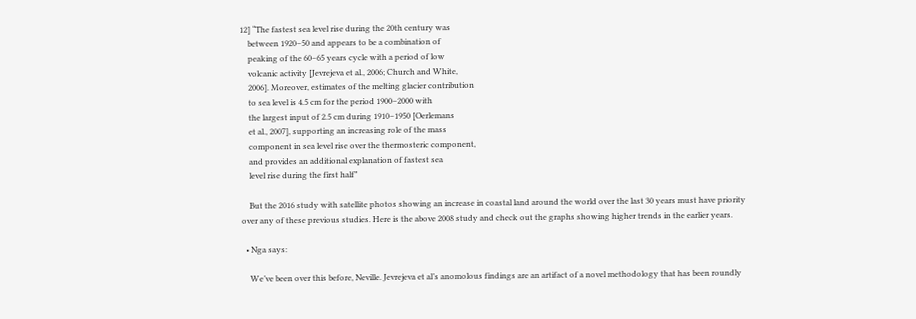12] “The fastest sea level rise during the 20th century was
    between 1920–50 and appears to be a combination of
    peaking of the 60–65 years cycle with a period of low
    volcanic activity [Jevrejeva et al., 2006; Church and White,
    2006]. Moreover, estimates of the melting glacier contribution
    to sea level is 4.5 cm for the period 1900–2000 with
    the largest input of 2.5 cm during 1910–1950 [Oerlemans
    et al., 2007], supporting an increasing role of the mass
    component in sea level rise over the thermosteric component,
    and provides an additional explanation of fastest sea
    level rise during the first half”

    But the 2016 study with satellite photos showing an increase in coastal land around the world over the last 30 years must have priority over any of these previous studies. Here is the above 2008 study and check out the graphs showing higher trends in the earlier years.

  • Nga says:

    We’ve been over this before, Neville. Jevrejeva et al’s anomolous findings are an artifact of a novel methodology that has been roundly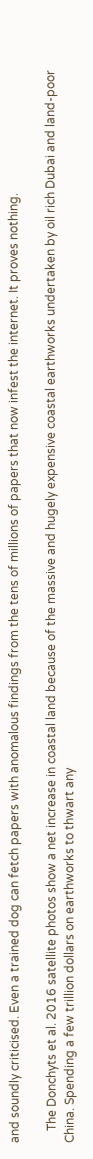and soundly criticised. Even a trained dog can fetch papers with anomalous findings from the tens of millions of papers that now infest the internet. It proves nothing.

    The Donchyts et al. 2016 satellite photos show a net increase in coastal land because of the massive and hugely expensive coastal earthworks undertaken by oil rich Dubai and land-poor China. Spending a few trillion dollars on earthworks to thwart any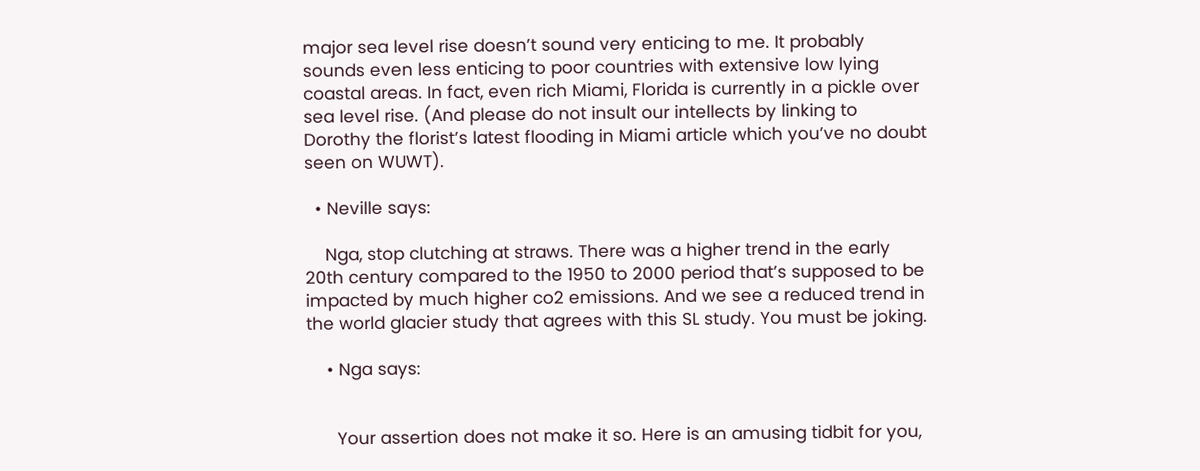major sea level rise doesn’t sound very enticing to me. It probably sounds even less enticing to poor countries with extensive low lying coastal areas. In fact, even rich Miami, Florida is currently in a pickle over sea level rise. (And please do not insult our intellects by linking to Dorothy the florist’s latest flooding in Miami article which you’ve no doubt seen on WUWT).

  • Neville says:

    Nga, stop clutching at straws. There was a higher trend in the early 20th century compared to the 1950 to 2000 period that’s supposed to be impacted by much higher co2 emissions. And we see a reduced trend in the world glacier study that agrees with this SL study. You must be joking.

    • Nga says:


      Your assertion does not make it so. Here is an amusing tidbit for you,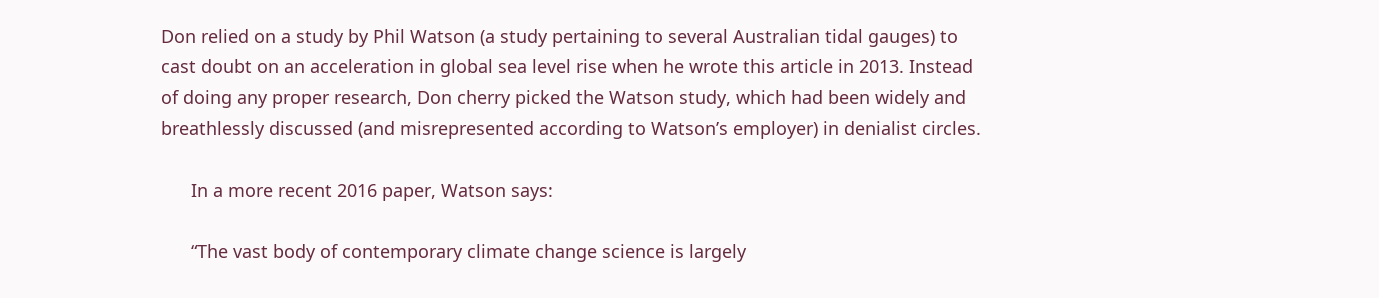Don relied on a study by Phil Watson (a study pertaining to several Australian tidal gauges) to cast doubt on an acceleration in global sea level rise when he wrote this article in 2013. Instead of doing any proper research, Don cherry picked the Watson study, which had been widely and breathlessly discussed (and misrepresented according to Watson’s employer) in denialist circles.

      In a more recent 2016 paper, Watson says:

      “The vast body of contemporary climate change science is largely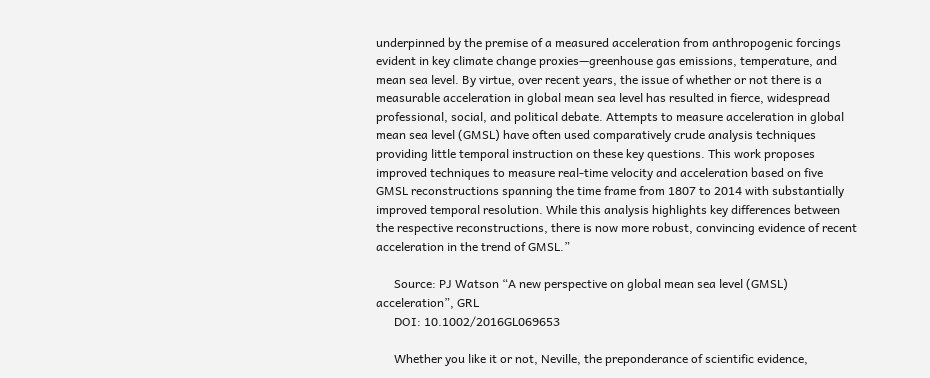underpinned by the premise of a measured acceleration from anthropogenic forcings evident in key climate change proxies—greenhouse gas emissions, temperature, and mean sea level. By virtue, over recent years, the issue of whether or not there is a measurable acceleration in global mean sea level has resulted in fierce, widespread professional, social, and political debate. Attempts to measure acceleration in global mean sea level (GMSL) have often used comparatively crude analysis techniques providing little temporal instruction on these key questions. This work proposes improved techniques to measure real-time velocity and acceleration based on five GMSL reconstructions spanning the time frame from 1807 to 2014 with substantially improved temporal resolution. While this analysis highlights key differences between the respective reconstructions, there is now more robust, convincing evidence of recent acceleration in the trend of GMSL.”

      Source: PJ Watson “A new perspective on global mean sea level (GMSL) acceleration”, GRL
      DOI: 10.1002/2016GL069653

      Whether you like it or not, Neville, the preponderance of scientific evidence,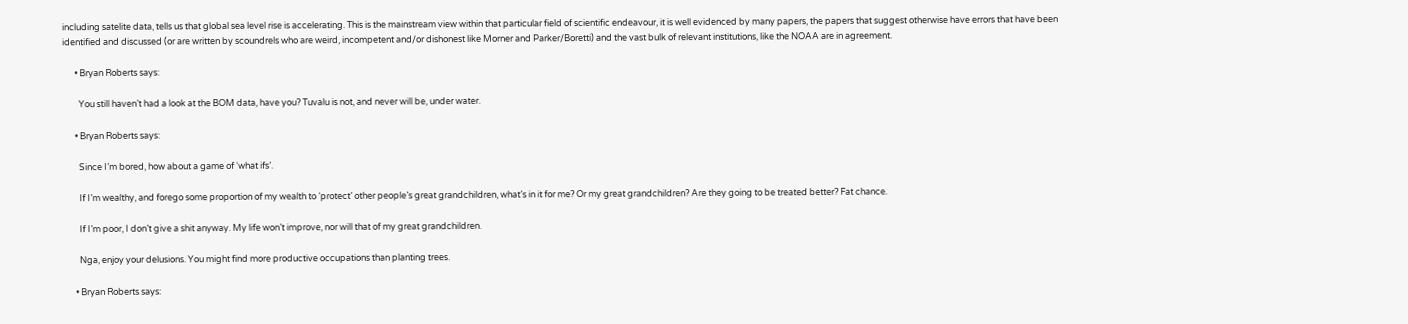including satelite data, tells us that global sea level rise is accelerating. This is the mainstream view within that particular field of scientific endeavour, it is well evidenced by many papers, the papers that suggest otherwise have errors that have been identified and discussed (or are written by scoundrels who are weird, incompetent and/or dishonest like Morner and Parker/Boretti) and the vast bulk of relevant institutions, like the NOAA are in agreement.

      • Bryan Roberts says:

        You still haven’t had a look at the BOM data, have you? Tuvalu is not, and never will be, under water.

      • Bryan Roberts says:

        Since I’m bored, how about a game of ‘what ifs’.

        If I’m wealthy, and forego some proportion of my wealth to ‘protect’ other people’s great grandchildren, what’s in it for me? Or my great grandchildren? Are they going to be treated better? Fat chance.

        If I’m poor, I don’t give a shit anyway. My life won’t improve, nor will that of my great grandchildren.

        Nga, enjoy your delusions. You might find more productive occupations than planting trees.

      • Bryan Roberts says: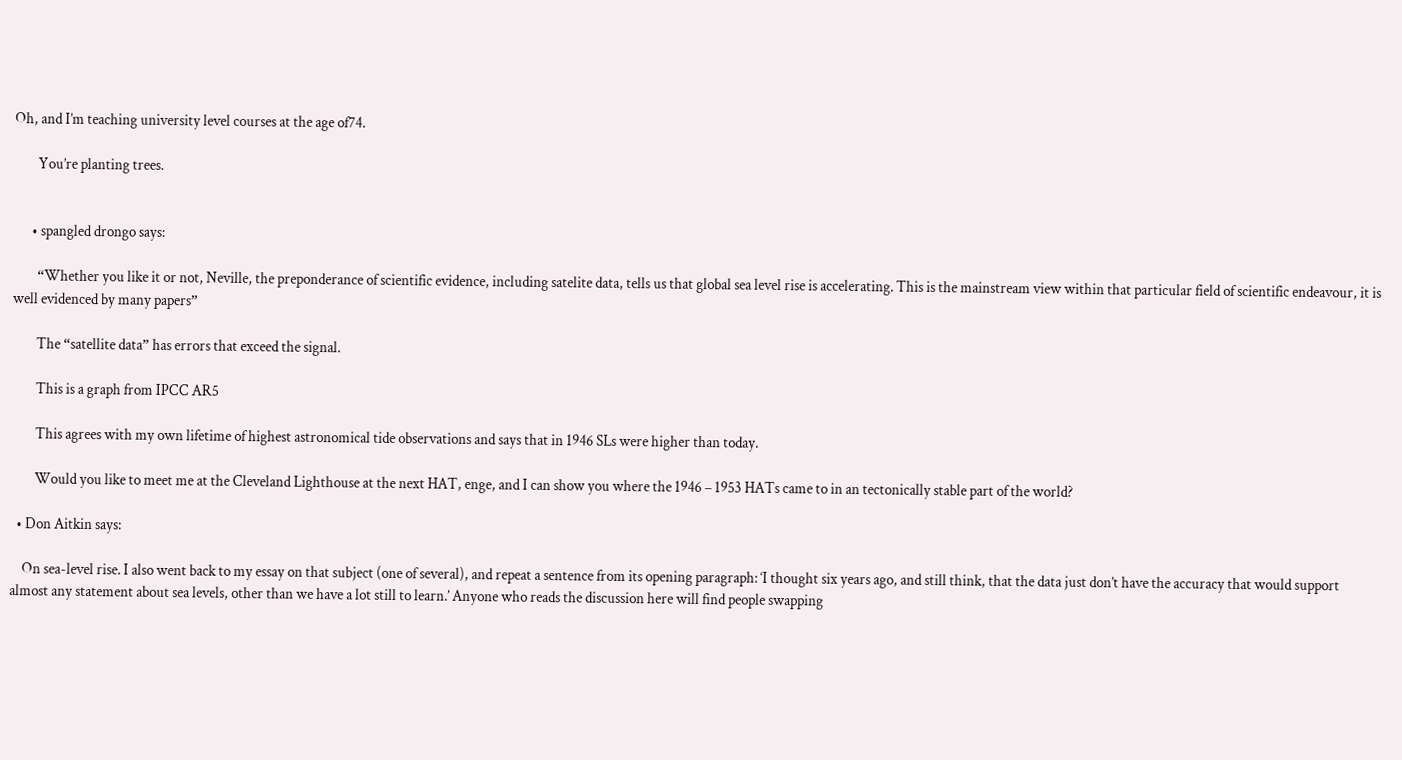Oh, and I’m teaching university level courses at the age of74.

        You’re planting trees.


      • spangled drongo says:

        “Whether you like it or not, Neville, the preponderance of scientific evidence, including satelite data, tells us that global sea level rise is accelerating. This is the mainstream view within that particular field of scientific endeavour, it is well evidenced by many papers”

        The “satellite data” has errors that exceed the signal.

        This is a graph from IPCC AR5

        This agrees with my own lifetime of highest astronomical tide observations and says that in 1946 SLs were higher than today.

        Would you like to meet me at the Cleveland Lighthouse at the next HAT, enge, and I can show you where the 1946 – 1953 HATs came to in an tectonically stable part of the world?

  • Don Aitkin says:

    On sea-level rise. I also went back to my essay on that subject (one of several), and repeat a sentence from its opening paragraph: ‘I thought six years ago, and still think, that the data just don’t have the accuracy that would support almost any statement about sea levels, other than we have a lot still to learn.’ Anyone who reads the discussion here will find people swapping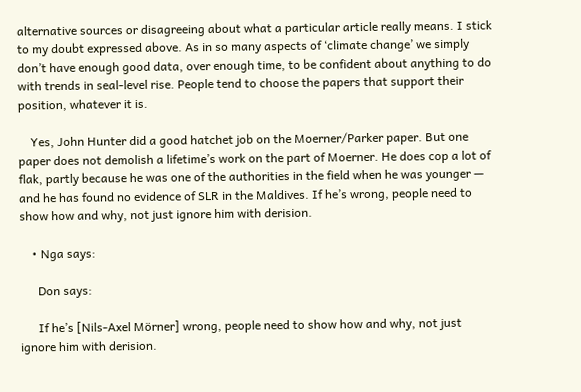alternative sources or disagreeing about what a particular article really means. I stick to my doubt expressed above. As in so many aspects of ‘climate change’ we simply don’t have enough good data, over enough time, to be confident about anything to do with trends in seal-level rise. People tend to choose the papers that support their position, whatever it is.

    Yes, John Hunter did a good hatchet job on the Moerner/Parker paper. But one paper does not demolish a lifetime’s work on the part of Moerner. He does cop a lot of flak, partly because he was one of the authorities in the field when he was younger — and he has found no evidence of SLR in the Maldives. If he’s wrong, people need to show how and why, not just ignore him with derision.

    • Nga says:

      Don says:

      If he’s [Nils-Axel Mörner] wrong, people need to show how and why, not just ignore him with derision.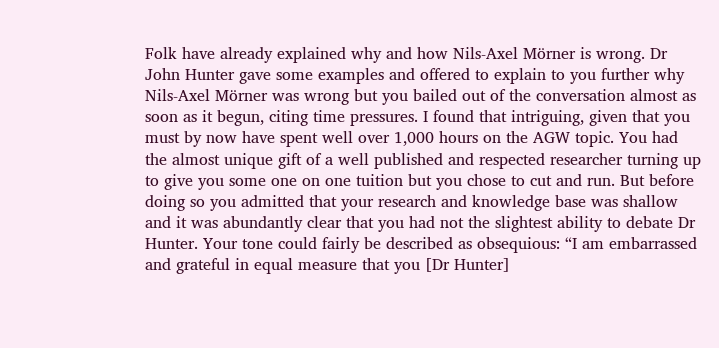Folk have already explained why and how Nils-Axel Mörner is wrong. Dr John Hunter gave some examples and offered to explain to you further why Nils-Axel Mörner was wrong but you bailed out of the conversation almost as soon as it begun, citing time pressures. I found that intriguing, given that you must by now have spent well over 1,000 hours on the AGW topic. You had the almost unique gift of a well published and respected researcher turning up to give you some one on one tuition but you chose to cut and run. But before doing so you admitted that your research and knowledge base was shallow and it was abundantly clear that you had not the slightest ability to debate Dr Hunter. Your tone could fairly be described as obsequious: “I am embarrassed and grateful in equal measure that you [Dr Hunter]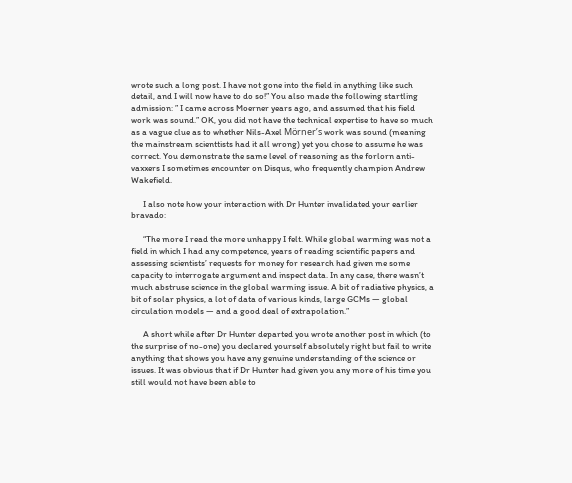wrote such a long post. I have not gone into the field in anything like such detail, and I will now have to do so!” You also made the following startling admission: ” I came across Moerner years ago, and assumed that his field work was sound.” OK, you did not have the technical expertise to have so much as a vague clue as to whether Nils-Axel Mörner’s work was sound (meaning the mainstream scienttists had it all wrong) yet you chose to assume he was correct. You demonstrate the same level of reasoning as the forlorn anti-vaxxers I sometimes encounter on Disqus, who frequently champion Andrew Wakefield.

      I also note how your interaction with Dr Hunter invalidated your earlier bravado:

      “The more I read the more unhappy I felt. While global warming was not a field in which I had any competence, years of reading scientific papers and assessing scientists’ requests for money for research had given me some capacity to interrogate argument and inspect data. In any case, there wasn’t much abstruse science in the global warming issue. A bit of radiative physics, a bit of solar physics, a lot of data of various kinds, large GCMs — global circulation models — and a good deal of extrapolation.”

      A short while after Dr Hunter departed you wrote another post in which (to the surprise of no-one) you declared yourself absolutely right but fail to write anything that shows you have any genuine understanding of the science or issues. It was obvious that if Dr Hunter had given you any more of his time you still would not have been able to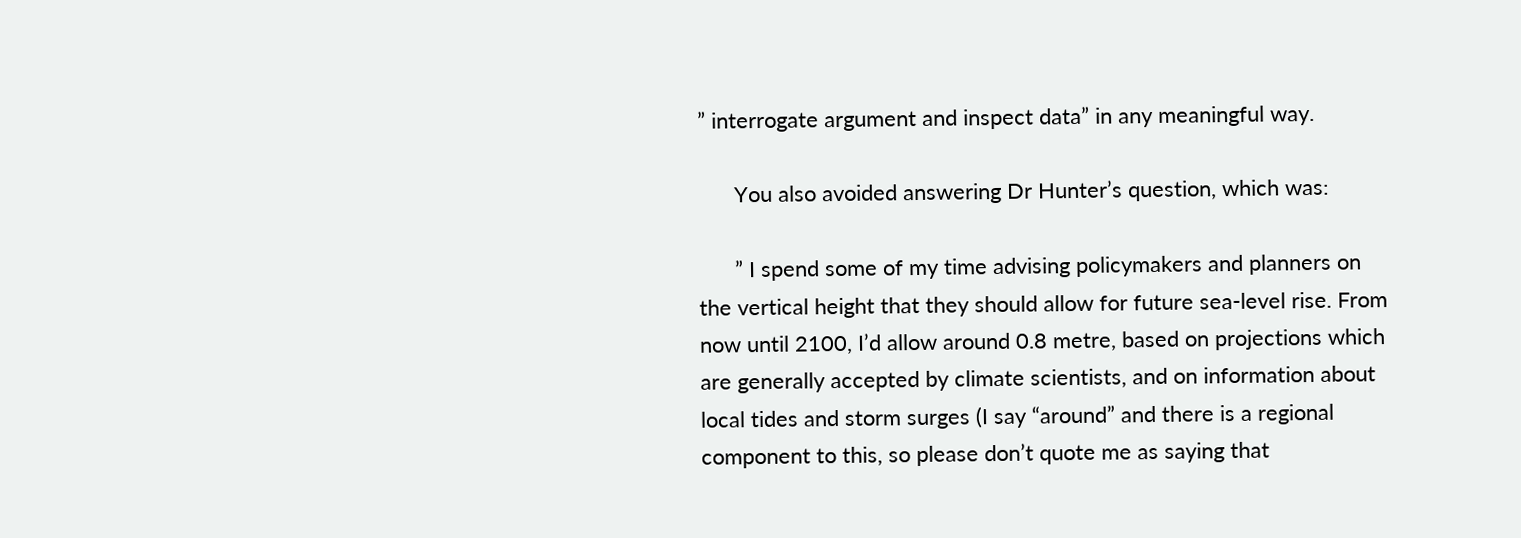” interrogate argument and inspect data” in any meaningful way.

      You also avoided answering Dr Hunter’s question, which was:

      ” I spend some of my time advising policymakers and planners on the vertical height that they should allow for future sea-level rise. From now until 2100, I’d allow around 0.8 metre, based on projections which are generally accepted by climate scientists, and on information about local tides and storm surges (I say “around” and there is a regional component to this, so please don’t quote me as saying that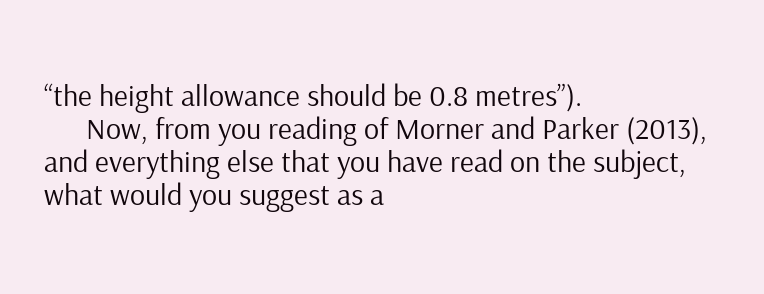“the height allowance should be 0.8 metres”).
      Now, from you reading of Morner and Parker (2013), and everything else that you have read on the subject, what would you suggest as a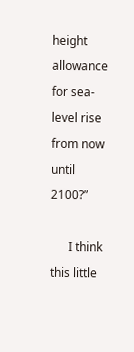height allowance for sea-level rise from now until 2100?”

      I think this little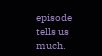episode tells us much.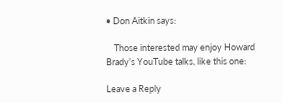• Don Aitkin says:

    Those interested may enjoy Howard Brady’s YouTube talks, like this one:

Leave a Reply